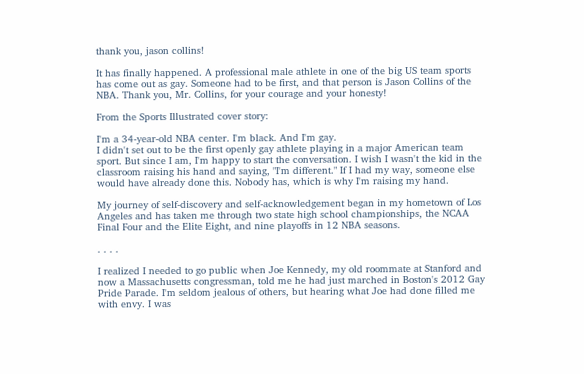thank you, jason collins!

It has finally happened. A professional male athlete in one of the big US team sports has come out as gay. Someone had to be first, and that person is Jason Collins of the NBA. Thank you, Mr. Collins, for your courage and your honesty!

From the Sports Illustrated cover story:

I'm a 34-year-old NBA center. I'm black. And I'm gay.
I didn't set out to be the first openly gay athlete playing in a major American team sport. But since I am, I'm happy to start the conversation. I wish I wasn't the kid in the classroom raising his hand and saying, "I'm different." If I had my way, someone else would have already done this. Nobody has, which is why I'm raising my hand.

My journey of self-discovery and self-acknowledgement began in my hometown of Los Angeles and has taken me through two state high school championships, the NCAA Final Four and the Elite Eight, and nine playoffs in 12 NBA seasons.

. . . .

I realized I needed to go public when Joe Kennedy, my old roommate at Stanford and now a Massachusetts congressman, told me he had just marched in Boston's 2012 Gay Pride Parade. I'm seldom jealous of others, but hearing what Joe had done filled me with envy. I was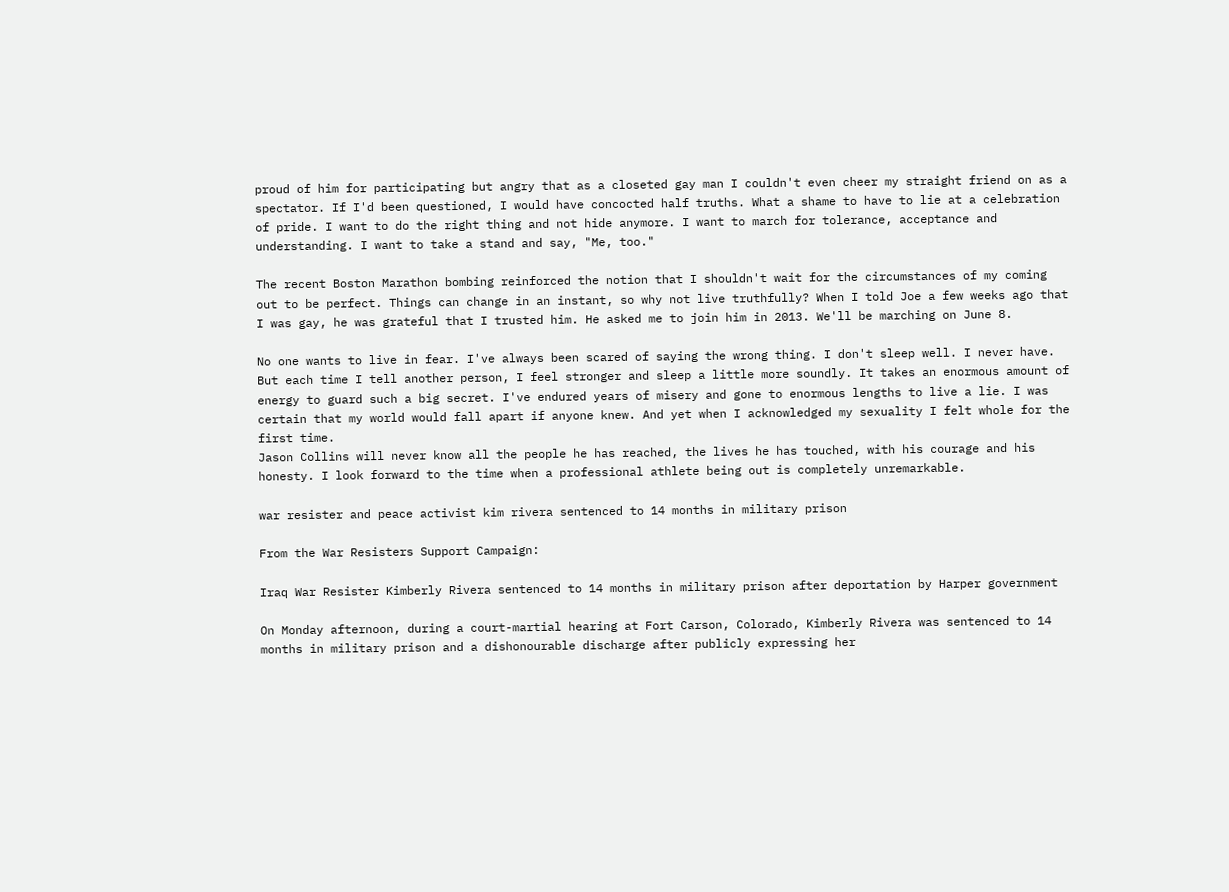proud of him for participating but angry that as a closeted gay man I couldn't even cheer my straight friend on as a spectator. If I'd been questioned, I would have concocted half truths. What a shame to have to lie at a celebration of pride. I want to do the right thing and not hide anymore. I want to march for tolerance, acceptance and understanding. I want to take a stand and say, "Me, too."

The recent Boston Marathon bombing reinforced the notion that I shouldn't wait for the circumstances of my coming out to be perfect. Things can change in an instant, so why not live truthfully? When I told Joe a few weeks ago that I was gay, he was grateful that I trusted him. He asked me to join him in 2013. We'll be marching on June 8.

No one wants to live in fear. I've always been scared of saying the wrong thing. I don't sleep well. I never have. But each time I tell another person, I feel stronger and sleep a little more soundly. It takes an enormous amount of energy to guard such a big secret. I've endured years of misery and gone to enormous lengths to live a lie. I was certain that my world would fall apart if anyone knew. And yet when I acknowledged my sexuality I felt whole for the first time.
Jason Collins will never know all the people he has reached, the lives he has touched, with his courage and his honesty. I look forward to the time when a professional athlete being out is completely unremarkable.

war resister and peace activist kim rivera sentenced to 14 months in military prison

From the War Resisters Support Campaign:

Iraq War Resister Kimberly Rivera sentenced to 14 months in military prison after deportation by Harper government

On Monday afternoon, during a court-martial hearing at Fort Carson, Colorado, Kimberly Rivera was sentenced to 14 months in military prison and a dishonourable discharge after publicly expressing her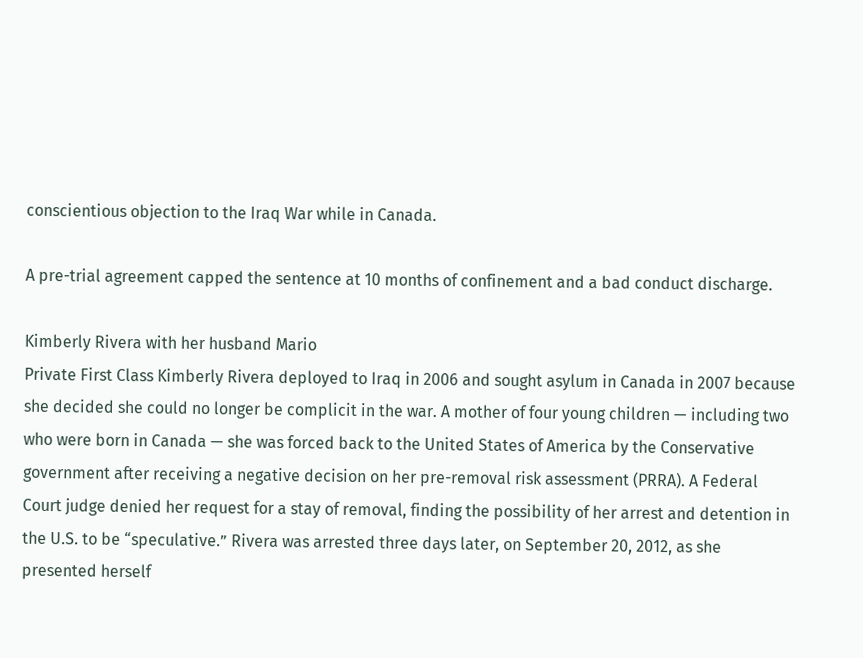conscientious objection to the Iraq War while in Canada.

A pre-trial agreement capped the sentence at 10 months of confinement and a bad conduct discharge.

Kimberly Rivera with her husband Mario
Private First Class Kimberly Rivera deployed to Iraq in 2006 and sought asylum in Canada in 2007 because she decided she could no longer be complicit in the war. A mother of four young children — including two who were born in Canada — she was forced back to the United States of America by the Conservative government after receiving a negative decision on her pre-removal risk assessment (PRRA). A Federal Court judge denied her request for a stay of removal, finding the possibility of her arrest and detention in the U.S. to be “speculative.” Rivera was arrested three days later, on September 20, 2012, as she presented herself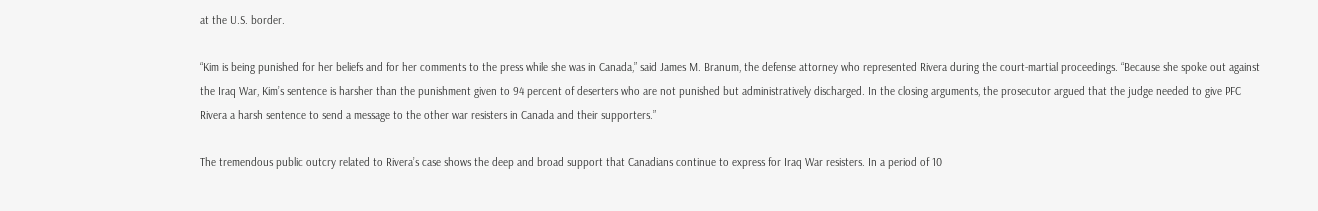at the U.S. border.

“Kim is being punished for her beliefs and for her comments to the press while she was in Canada,” said James M. Branum, the defense attorney who represented Rivera during the court-martial proceedings. “Because she spoke out against the Iraq War, Kim’s sentence is harsher than the punishment given to 94 percent of deserters who are not punished but administratively discharged. In the closing arguments, the prosecutor argued that the judge needed to give PFC Rivera a harsh sentence to send a message to the other war resisters in Canada and their supporters.”

The tremendous public outcry related to Rivera’s case shows the deep and broad support that Canadians continue to express for Iraq War resisters. In a period of 10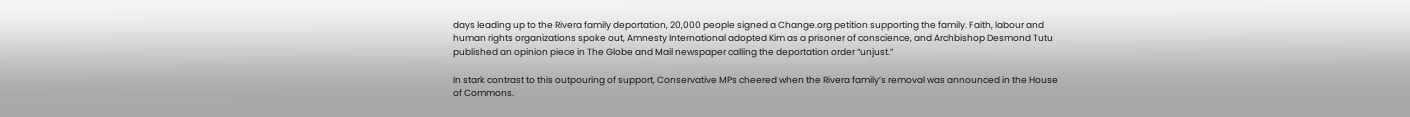days leading up to the Rivera family deportation, 20,000 people signed a Change.org petition supporting the family. Faith, labour and human rights organizations spoke out, Amnesty International adopted Kim as a prisoner of conscience, and Archbishop Desmond Tutu published an opinion piece in The Globe and Mail newspaper calling the deportation order “unjust.”

In stark contrast to this outpouring of support, Conservative MPs cheered when the Rivera family’s removal was announced in the House of Commons.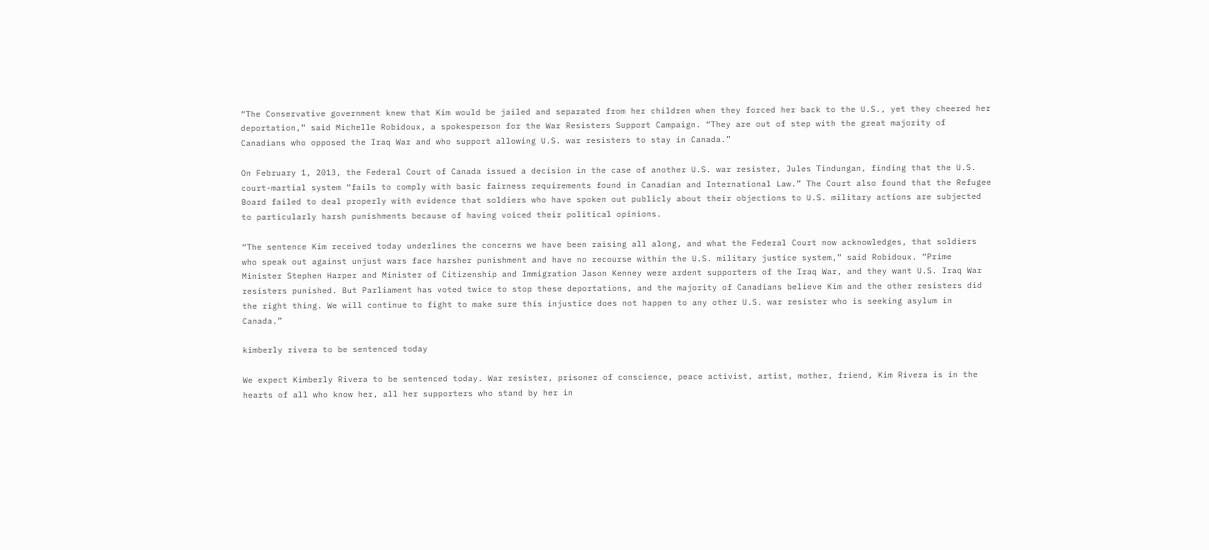“The Conservative government knew that Kim would be jailed and separated from her children when they forced her back to the U.S., yet they cheered her deportation,” said Michelle Robidoux, a spokesperson for the War Resisters Support Campaign. “They are out of step with the great majority of Canadians who opposed the Iraq War and who support allowing U.S. war resisters to stay in Canada.”

On February 1, 2013, the Federal Court of Canada issued a decision in the case of another U.S. war resister, Jules Tindungan, finding that the U.S. court-martial system “fails to comply with basic fairness requirements found in Canadian and International Law.” The Court also found that the Refugee Board failed to deal properly with evidence that soldiers who have spoken out publicly about their objections to U.S. military actions are subjected to particularly harsh punishments because of having voiced their political opinions.

“The sentence Kim received today underlines the concerns we have been raising all along, and what the Federal Court now acknowledges, that soldiers who speak out against unjust wars face harsher punishment and have no recourse within the U.S. military justice system,” said Robidoux. “Prime Minister Stephen Harper and Minister of Citizenship and Immigration Jason Kenney were ardent supporters of the Iraq War, and they want U.S. Iraq War resisters punished. But Parliament has voted twice to stop these deportations, and the majority of Canadians believe Kim and the other resisters did the right thing. We will continue to fight to make sure this injustice does not happen to any other U.S. war resister who is seeking asylum in Canada.”

kimberly rivera to be sentenced today

We expect Kimberly Rivera to be sentenced today. War resister, prisoner of conscience, peace activist, artist, mother, friend, Kim Rivera is in the hearts of all who know her, all her supporters who stand by her in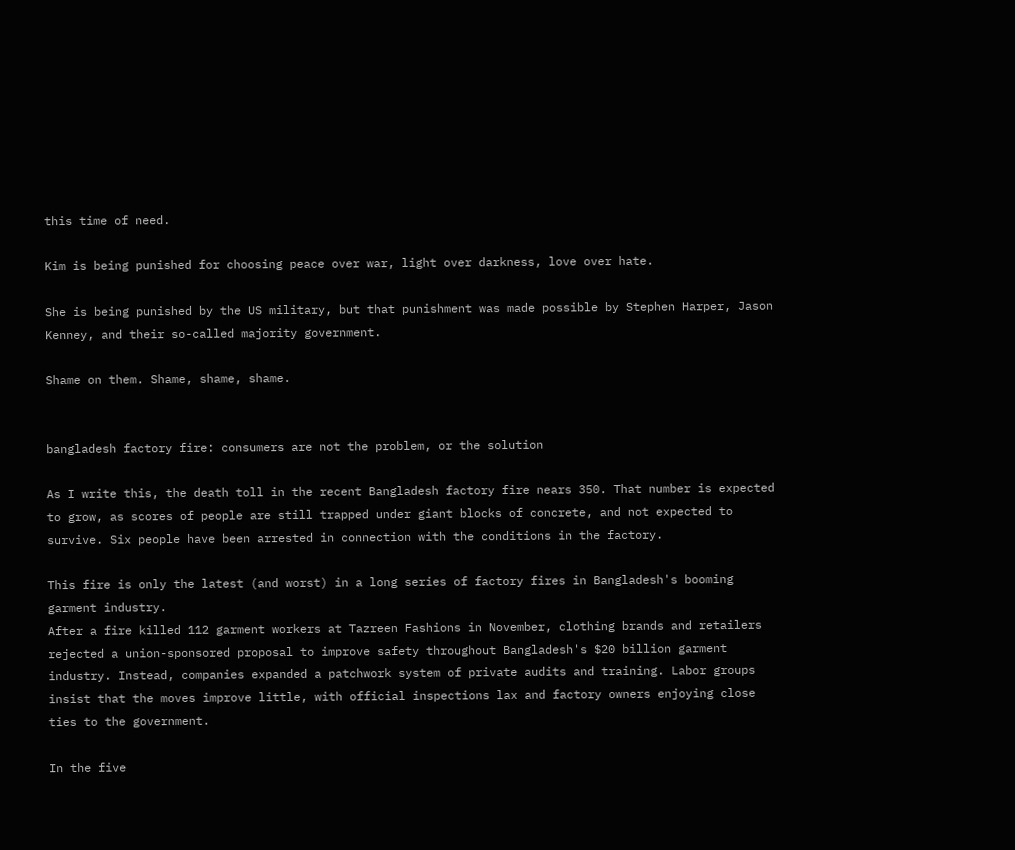this time of need.

Kim is being punished for choosing peace over war, light over darkness, love over hate.

She is being punished by the US military, but that punishment was made possible by Stephen Harper, Jason Kenney, and their so-called majority government.

Shame on them. Shame, shame, shame.


bangladesh factory fire: consumers are not the problem, or the solution

As I write this, the death toll in the recent Bangladesh factory fire nears 350. That number is expected to grow, as scores of people are still trapped under giant blocks of concrete, and not expected to survive. Six people have been arrested in connection with the conditions in the factory.

This fire is only the latest (and worst) in a long series of factory fires in Bangladesh's booming garment industry.
After a fire killed 112 garment workers at Tazreen Fashions in November, clothing brands and retailers rejected a union-sponsored proposal to improve safety throughout Bangladesh's $20 billion garment industry. Instead, companies expanded a patchwork system of private audits and training. Labor groups insist that the moves improve little, with official inspections lax and factory owners enjoying close ties to the government.

In the five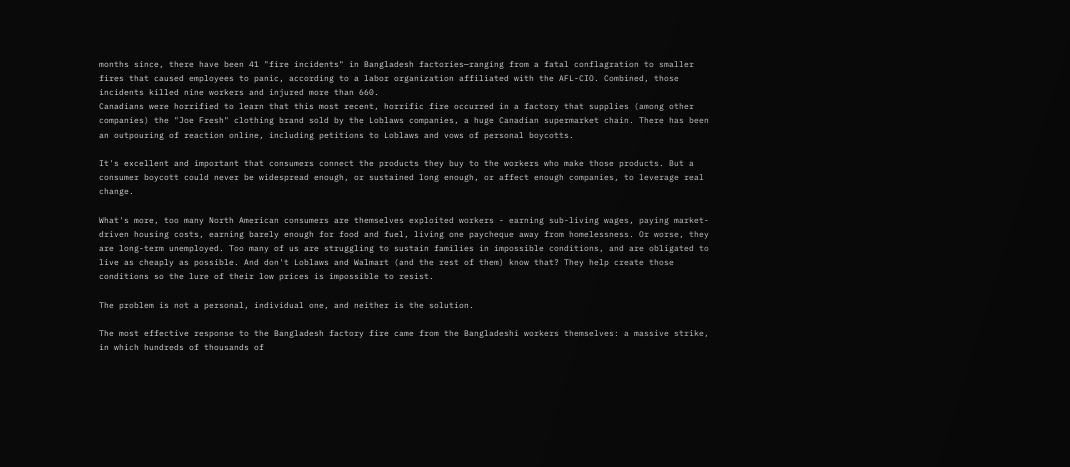months since, there have been 41 "fire incidents" in Bangladesh factories—ranging from a fatal conflagration to smaller fires that caused employees to panic, according to a labor organization affiliated with the AFL-CIO. Combined, those incidents killed nine workers and injured more than 660.
Canadians were horrified to learn that this most recent, horrific fire occurred in a factory that supplies (among other companies) the "Joe Fresh" clothing brand sold by the Loblaws companies, a huge Canadian supermarket chain. There has been an outpouring of reaction online, including petitions to Loblaws and vows of personal boycotts.

It's excellent and important that consumers connect the products they buy to the workers who make those products. But a consumer boycott could never be widespread enough, or sustained long enough, or affect enough companies, to leverage real change.

What's more, too many North American consumers are themselves exploited workers - earning sub-living wages, paying market-driven housing costs, earning barely enough for food and fuel, living one paycheque away from homelessness. Or worse, they are long-term unemployed. Too many of us are struggling to sustain families in impossible conditions, and are obligated to live as cheaply as possible. And don't Loblaws and Walmart (and the rest of them) know that? They help create those conditions so the lure of their low prices is impossible to resist.

The problem is not a personal, individual one, and neither is the solution.

The most effective response to the Bangladesh factory fire came from the Bangladeshi workers themselves: a massive strike, in which hundreds of thousands of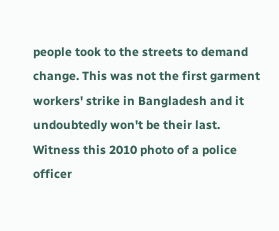people took to the streets to demand change. This was not the first garment workers' strike in Bangladesh and it undoubtedly won't be their last. Witness this 2010 photo of a police officer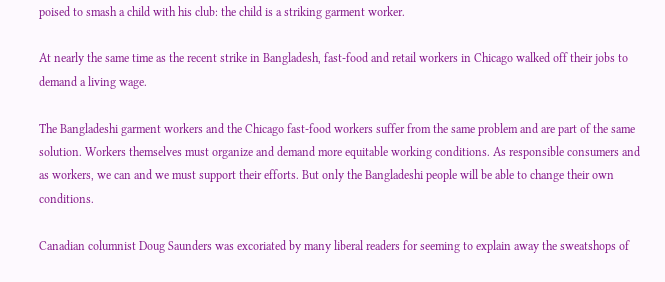poised to smash a child with his club: the child is a striking garment worker.

At nearly the same time as the recent strike in Bangladesh, fast-food and retail workers in Chicago walked off their jobs to demand a living wage.

The Bangladeshi garment workers and the Chicago fast-food workers suffer from the same problem and are part of the same solution. Workers themselves must organize and demand more equitable working conditions. As responsible consumers and as workers, we can and we must support their efforts. But only the Bangladeshi people will be able to change their own conditions.

Canadian columnist Doug Saunders was excoriated by many liberal readers for seeming to explain away the sweatshops of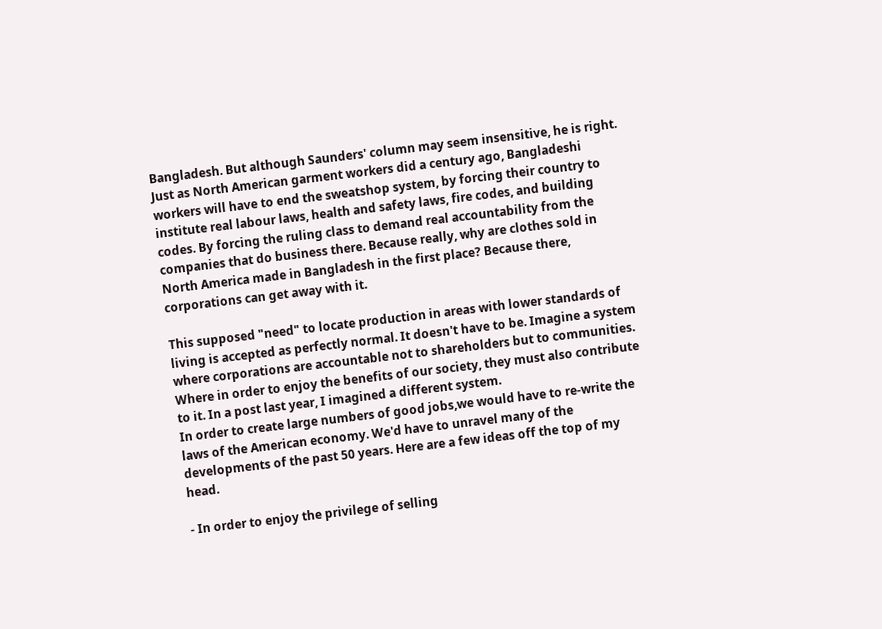Bangladesh. But although Saunders' column may seem insensitive, he is right.  Just as North American garment workers did a century ago, Bangladeshi workers will have to end the sweatshop system, by forcing their country to institute real labour laws, health and safety laws, fire codes, and building codes. By forcing the ruling class to demand real accountability from the companies that do business there. Because really, why are clothes sold in North America made in Bangladesh in the first place? Because there, corporations can get away with it.

This supposed "need" to locate production in areas with lower standards of living is accepted as perfectly normal. It doesn't have to be. Imagine a system where corporations are accountable not to shareholders but to communities. Where in order to enjoy the benefits of our society, they must also contribute to it. In a post last year, I imagined a different system.
In order to create large numbers of good jobs,we would have to re-write the laws of the American economy. We'd have to unravel many of the developments of the past 50 years. Here are a few ideas off the top of my head.

- In order to enjoy the privilege of selling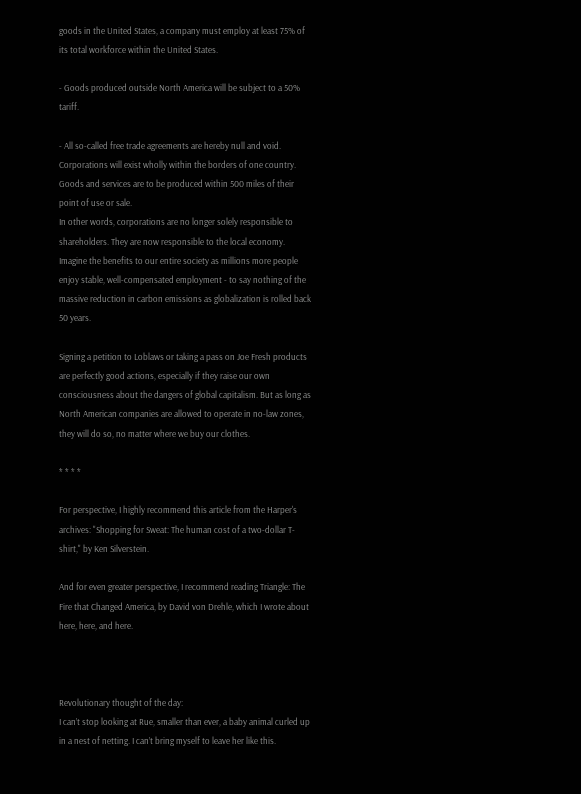goods in the United States, a company must employ at least 75% of its total workforce within the United States.

- Goods produced outside North America will be subject to a 50% tariff.

- All so-called free trade agreements are hereby null and void. Corporations will exist wholly within the borders of one country. Goods and services are to be produced within 500 miles of their point of use or sale.
In other words, corporations are no longer solely responsible to shareholders. They are now responsible to the local economy. Imagine the benefits to our entire society as millions more people enjoy stable, well-compensated employment - to say nothing of the massive reduction in carbon emissions as globalization is rolled back 50 years.

Signing a petition to Loblaws or taking a pass on Joe Fresh products are perfectly good actions, especially if they raise our own consciousness about the dangers of global capitalism. But as long as North American companies are allowed to operate in no-law zones, they will do so, no matter where we buy our clothes.

* * * *

For perspective, I highly recommend this article from the Harper's archives: "Shopping for Sweat: The human cost of a two-dollar T-shirt," by Ken Silverstein.

And for even greater perspective, I recommend reading Triangle: The Fire that Changed America, by David von Drehle, which I wrote about here, here, and here.



Revolutionary thought of the day:
I can’t stop looking at Rue, smaller than ever, a baby animal curled up in a nest of netting. I can’t bring myself to leave her like this.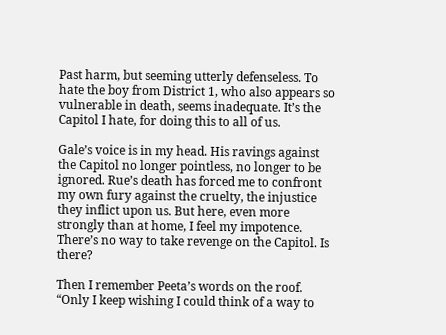Past harm, but seeming utterly defenseless. To hate the boy from District 1, who also appears so vulnerable in death, seems inadequate. It’s the Capitol I hate, for doing this to all of us.

Gale’s voice is in my head. His ravings against the Capitol no longer pointless, no longer to be ignored. Rue’s death has forced me to confront my own fury against the cruelty, the injustice they inflict upon us. But here, even more strongly than at home, I feel my impotence. There’s no way to take revenge on the Capitol. Is there?

Then I remember Peeta’s words on the roof. “Only I keep wishing I could think of a way to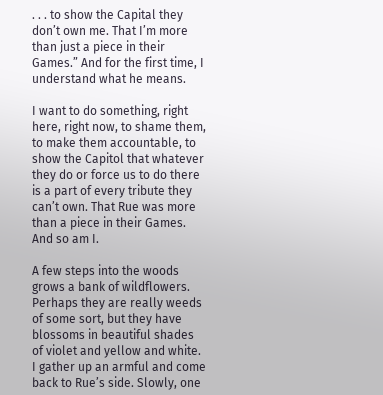. . . to show the Capital they don’t own me. That I’m more than just a piece in their Games.” And for the first time, I understand what he means.

I want to do something, right here, right now, to shame them, to make them accountable, to show the Capitol that whatever they do or force us to do there is a part of every tribute they can’t own. That Rue was more than a piece in their Games. And so am I.

A few steps into the woods grows a bank of wildflowers. Perhaps they are really weeds of some sort, but they have blossoms in beautiful shades of violet and yellow and white. I gather up an armful and come back to Rue’s side. Slowly, one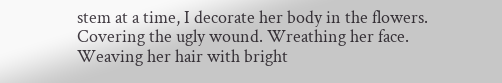stem at a time, I decorate her body in the flowers. Covering the ugly wound. Wreathing her face. Weaving her hair with bright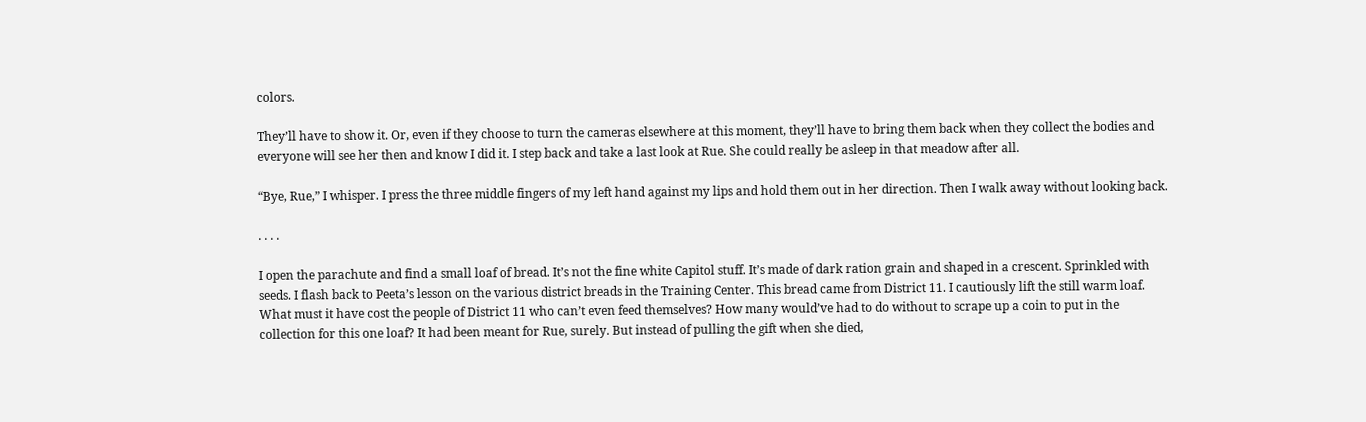colors.

They’ll have to show it. Or, even if they choose to turn the cameras elsewhere at this moment, they’ll have to bring them back when they collect the bodies and everyone will see her then and know I did it. I step back and take a last look at Rue. She could really be asleep in that meadow after all.

“Bye, Rue,” I whisper. I press the three middle fingers of my left hand against my lips and hold them out in her direction. Then I walk away without looking back.

. . . .

I open the parachute and find a small loaf of bread. It’s not the fine white Capitol stuff. It’s made of dark ration grain and shaped in a crescent. Sprinkled with seeds. I flash back to Peeta’s lesson on the various district breads in the Training Center. This bread came from District 11. I cautiously lift the still warm loaf. What must it have cost the people of District 11 who can’t even feed themselves? How many would’ve had to do without to scrape up a coin to put in the collection for this one loaf? It had been meant for Rue, surely. But instead of pulling the gift when she died,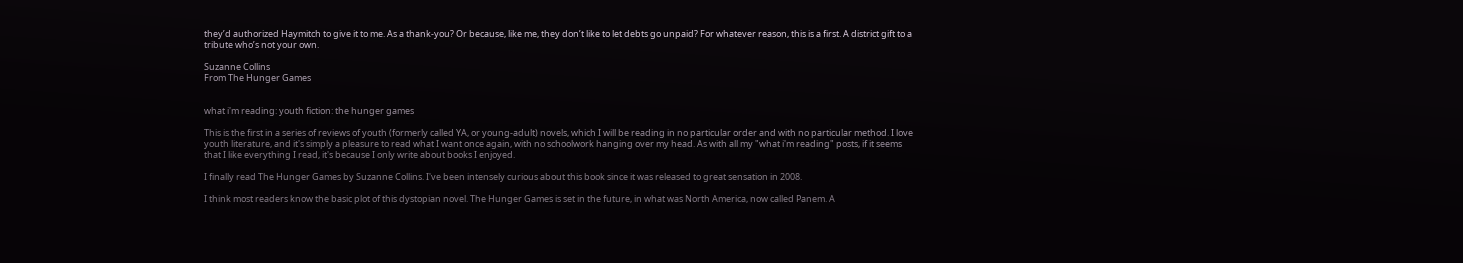they’d authorized Haymitch to give it to me. As a thank-you? Or because, like me, they don’t like to let debts go unpaid? For whatever reason, this is a first. A district gift to a tribute who’s not your own.

Suzanne Collins
From The Hunger Games


what i'm reading: youth fiction: the hunger games

This is the first in a series of reviews of youth (formerly called YA, or young-adult) novels, which I will be reading in no particular order and with no particular method. I love youth literature, and it's simply a pleasure to read what I want once again, with no schoolwork hanging over my head. As with all my "what i'm reading" posts, if it seems that I like everything I read, it's because I only write about books I enjoyed.

I finally read The Hunger Games by Suzanne Collins. I've been intensely curious about this book since it was released to great sensation in 2008.

I think most readers know the basic plot of this dystopian novel. The Hunger Games is set in the future, in what was North America, now called Panem. A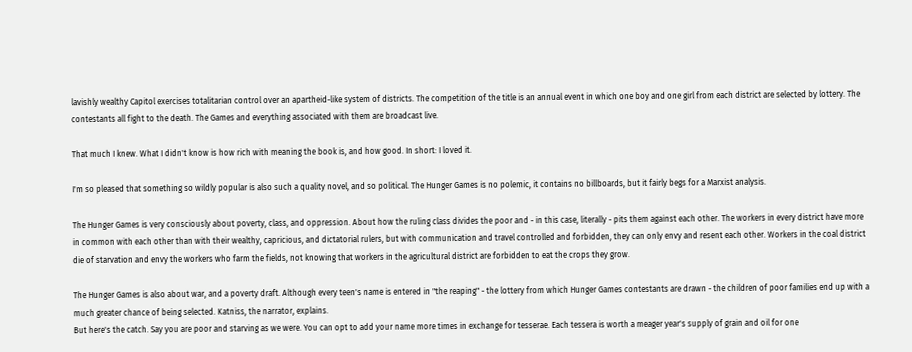lavishly wealthy Capitol exercises totalitarian control over an apartheid-like system of districts. The competition of the title is an annual event in which one boy and one girl from each district are selected by lottery. The contestants all fight to the death. The Games and everything associated with them are broadcast live.

That much I knew. What I didn't know is how rich with meaning the book is, and how good. In short: I loved it.

I'm so pleased that something so wildly popular is also such a quality novel, and so political. The Hunger Games is no polemic, it contains no billboards, but it fairly begs for a Marxist analysis.

The Hunger Games is very consciously about poverty, class, and oppression. About how the ruling class divides the poor and - in this case, literally - pits them against each other. The workers in every district have more in common with each other than with their wealthy, capricious, and dictatorial rulers, but with communication and travel controlled and forbidden, they can only envy and resent each other. Workers in the coal district die of starvation and envy the workers who farm the fields, not knowing that workers in the agricultural district are forbidden to eat the crops they grow.

The Hunger Games is also about war, and a poverty draft. Although every teen's name is entered in "the reaping" - the lottery from which Hunger Games contestants are drawn - the children of poor families end up with a much greater chance of being selected. Katniss, the narrator, explains.
But here's the catch. Say you are poor and starving as we were. You can opt to add your name more times in exchange for tesserae. Each tessera is worth a meager year's supply of grain and oil for one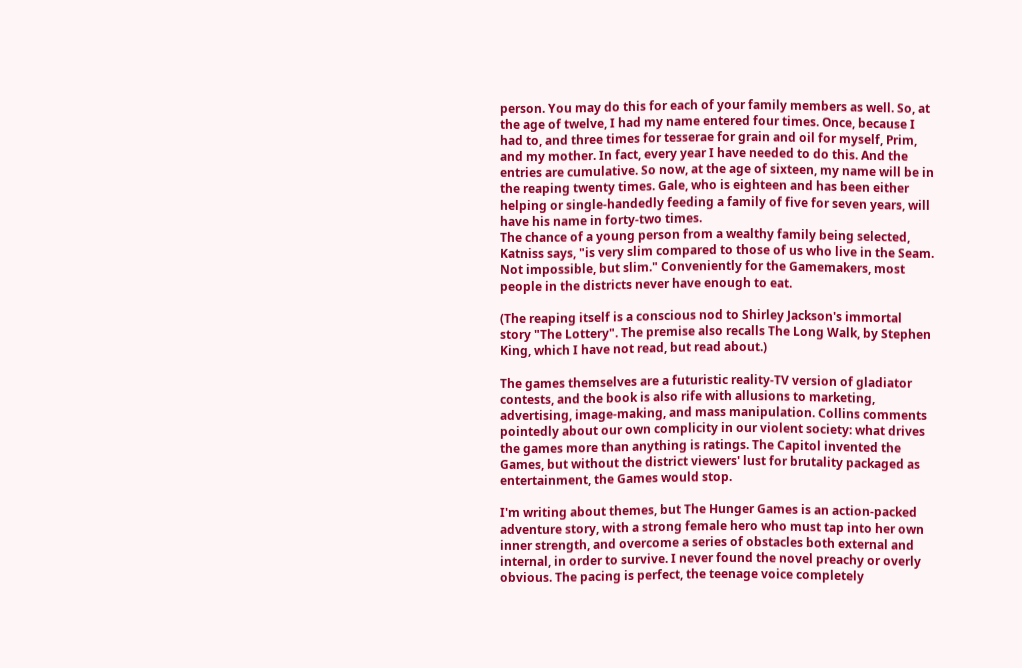person. You may do this for each of your family members as well. So, at the age of twelve, I had my name entered four times. Once, because I had to, and three times for tesserae for grain and oil for myself, Prim, and my mother. In fact, every year I have needed to do this. And the entries are cumulative. So now, at the age of sixteen, my name will be in the reaping twenty times. Gale, who is eighteen and has been either helping or single-handedly feeding a family of five for seven years, will have his name in forty-two times.
The chance of a young person from a wealthy family being selected, Katniss says, "is very slim compared to those of us who live in the Seam. Not impossible, but slim." Conveniently for the Gamemakers, most people in the districts never have enough to eat.

(The reaping itself is a conscious nod to Shirley Jackson's immortal story "The Lottery". The premise also recalls The Long Walk, by Stephen King, which I have not read, but read about.)

The games themselves are a futuristic reality-TV version of gladiator contests, and the book is also rife with allusions to marketing, advertising, image-making, and mass manipulation. Collins comments pointedly about our own complicity in our violent society: what drives the games more than anything is ratings. The Capitol invented the Games, but without the district viewers' lust for brutality packaged as entertainment, the Games would stop.

I'm writing about themes, but The Hunger Games is an action-packed adventure story, with a strong female hero who must tap into her own inner strength, and overcome a series of obstacles both external and internal, in order to survive. I never found the novel preachy or overly obvious. The pacing is perfect, the teenage voice completely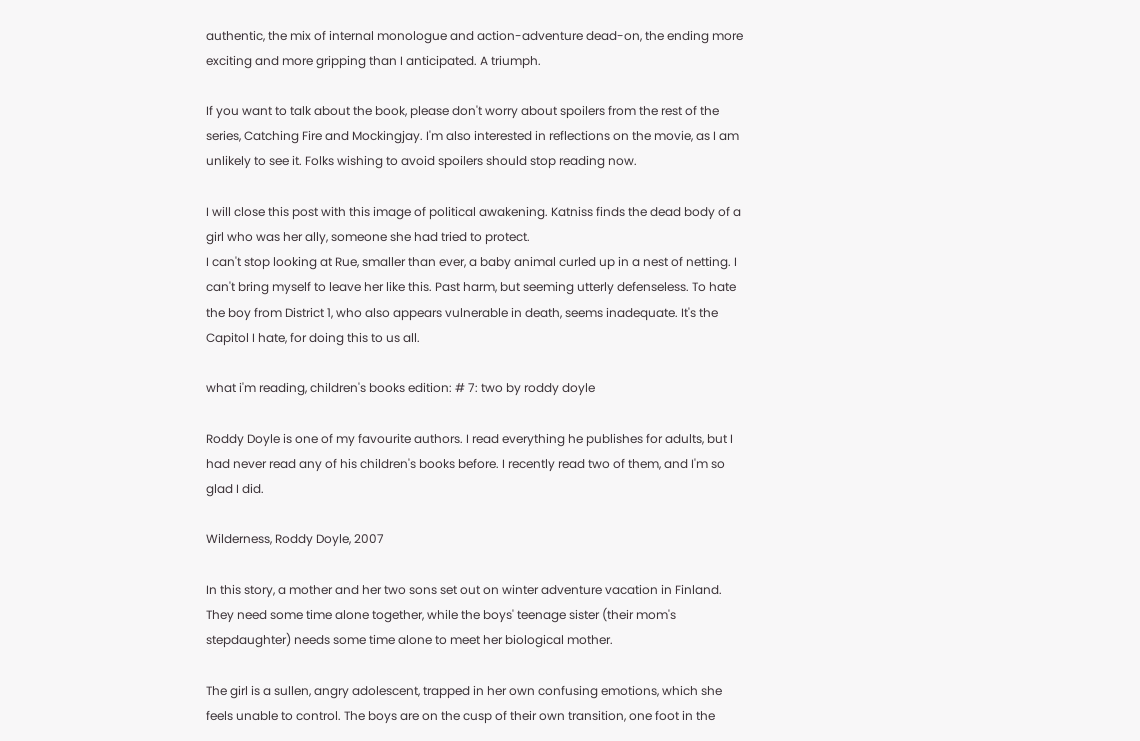authentic, the mix of internal monologue and action-adventure dead-on, the ending more exciting and more gripping than I anticipated. A triumph.

If you want to talk about the book, please don't worry about spoilers from the rest of the series, Catching Fire and Mockingjay. I'm also interested in reflections on the movie, as I am unlikely to see it. Folks wishing to avoid spoilers should stop reading now.

I will close this post with this image of political awakening. Katniss finds the dead body of a girl who was her ally, someone she had tried to protect.
I can't stop looking at Rue, smaller than ever, a baby animal curled up in a nest of netting. I can't bring myself to leave her like this. Past harm, but seeming utterly defenseless. To hate the boy from District 1, who also appears vulnerable in death, seems inadequate. It's the Capitol I hate, for doing this to us all.

what i'm reading, children's books edition: # 7: two by roddy doyle

Roddy Doyle is one of my favourite authors. I read everything he publishes for adults, but I had never read any of his children's books before. I recently read two of them, and I'm so glad I did.

Wilderness, Roddy Doyle, 2007

In this story, a mother and her two sons set out on winter adventure vacation in Finland. They need some time alone together, while the boys' teenage sister (their mom's stepdaughter) needs some time alone to meet her biological mother.

The girl is a sullen, angry adolescent, trapped in her own confusing emotions, which she feels unable to control. The boys are on the cusp of their own transition, one foot in the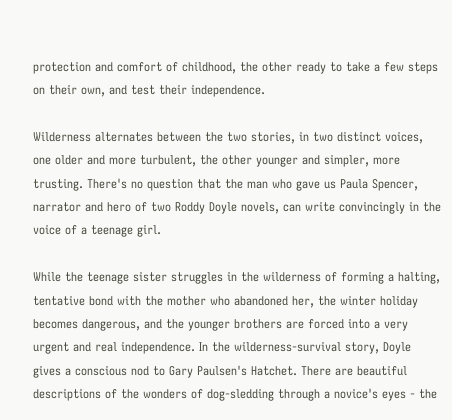protection and comfort of childhood, the other ready to take a few steps on their own, and test their independence.

Wilderness alternates between the two stories, in two distinct voices, one older and more turbulent, the other younger and simpler, more trusting. There's no question that the man who gave us Paula Spencer, narrator and hero of two Roddy Doyle novels, can write convincingly in the voice of a teenage girl.

While the teenage sister struggles in the wilderness of forming a halting, tentative bond with the mother who abandoned her, the winter holiday becomes dangerous, and the younger brothers are forced into a very urgent and real independence. In the wilderness-survival story, Doyle gives a conscious nod to Gary Paulsen's Hatchet. There are beautiful descriptions of the wonders of dog-sledding through a novice's eyes - the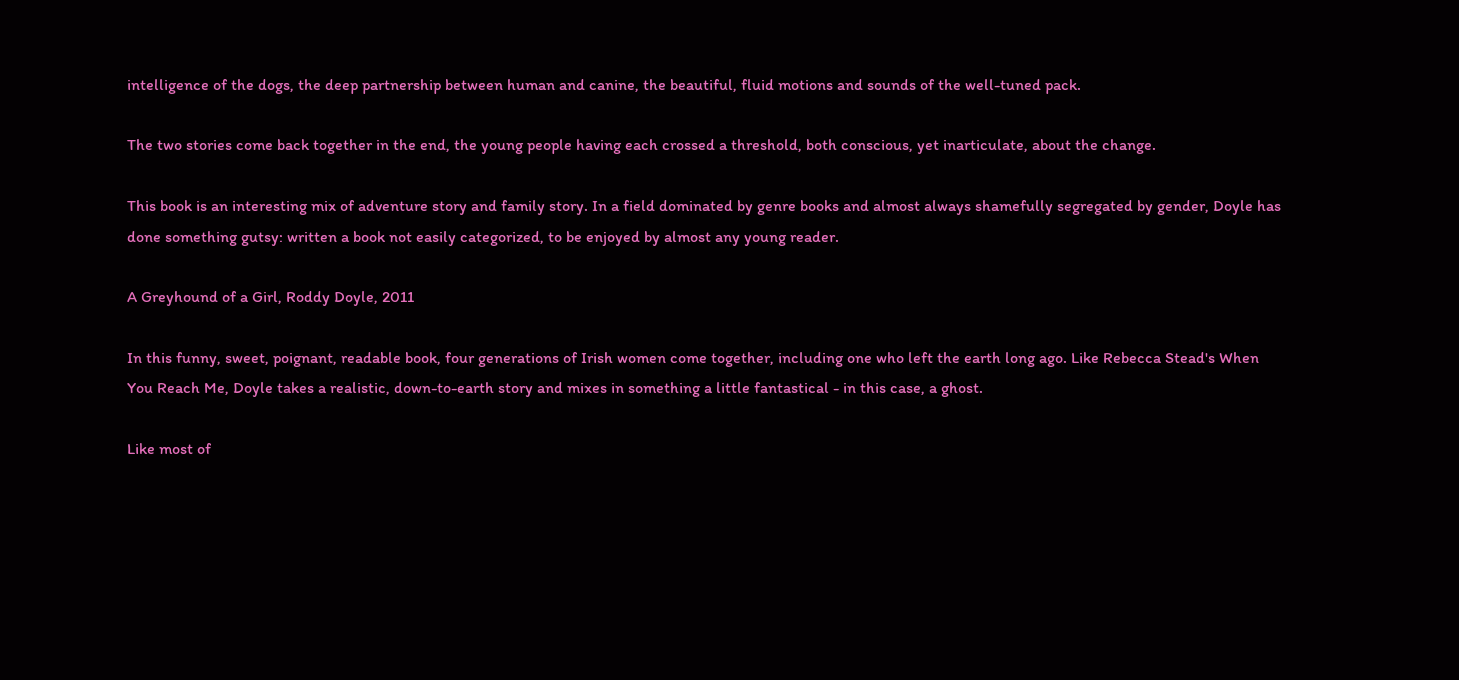intelligence of the dogs, the deep partnership between human and canine, the beautiful, fluid motions and sounds of the well-tuned pack.

The two stories come back together in the end, the young people having each crossed a threshold, both conscious, yet inarticulate, about the change.

This book is an interesting mix of adventure story and family story. In a field dominated by genre books and almost always shamefully segregated by gender, Doyle has done something gutsy: written a book not easily categorized, to be enjoyed by almost any young reader.

A Greyhound of a Girl, Roddy Doyle, 2011

In this funny, sweet, poignant, readable book, four generations of Irish women come together, including one who left the earth long ago. Like Rebecca Stead's When You Reach Me, Doyle takes a realistic, down-to-earth story and mixes in something a little fantastical - in this case, a ghost.

Like most of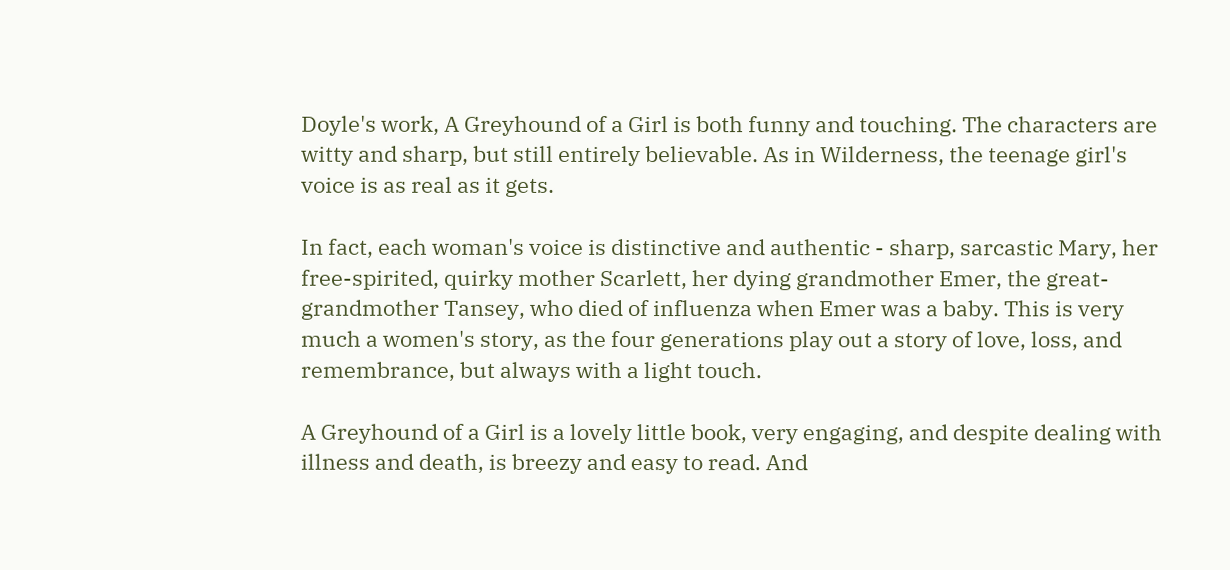Doyle's work, A Greyhound of a Girl is both funny and touching. The characters are witty and sharp, but still entirely believable. As in Wilderness, the teenage girl's voice is as real as it gets.

In fact, each woman's voice is distinctive and authentic - sharp, sarcastic Mary, her free-spirited, quirky mother Scarlett, her dying grandmother Emer, the great-grandmother Tansey, who died of influenza when Emer was a baby. This is very much a women's story, as the four generations play out a story of love, loss, and remembrance, but always with a light touch.

A Greyhound of a Girl is a lovely little book, very engaging, and despite dealing with illness and death, is breezy and easy to read. And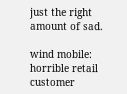just the right amount of sad.

wind mobile: horrible retail customer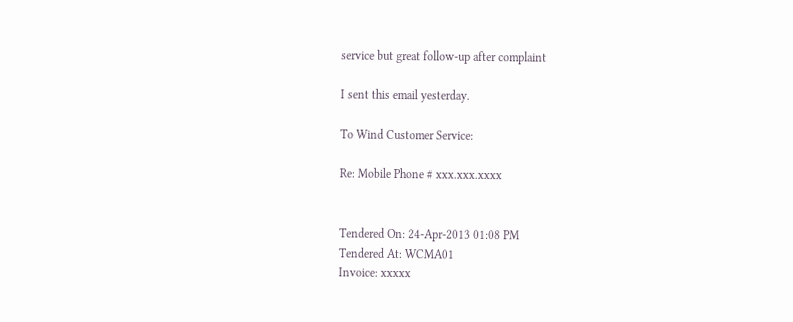service but great follow-up after complaint

I sent this email yesterday.

To Wind Customer Service:

Re: Mobile Phone # xxx.xxx.xxxx


Tendered On: 24-Apr-2013 01:08 PM
Tendered At: WCMA01
Invoice: xxxxx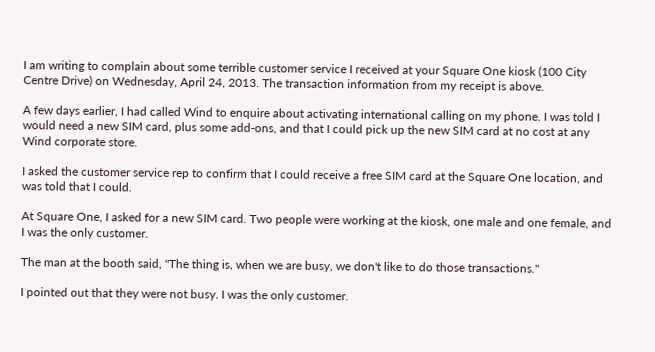I am writing to complain about some terrible customer service I received at your Square One kiosk (100 City Centre Drive) on Wednesday, April 24, 2013. The transaction information from my receipt is above.

A few days earlier, I had called Wind to enquire about activating international calling on my phone. I was told I would need a new SIM card, plus some add-ons, and that I could pick up the new SIM card at no cost at any Wind corporate store.

I asked the customer service rep to confirm that I could receive a free SIM card at the Square One location, and was told that I could.

At Square One, I asked for a new SIM card. Two people were working at the kiosk, one male and one female, and I was the only customer.

The man at the booth said, "The thing is, when we are busy, we don't like to do those transactions."

I pointed out that they were not busy. I was the only customer.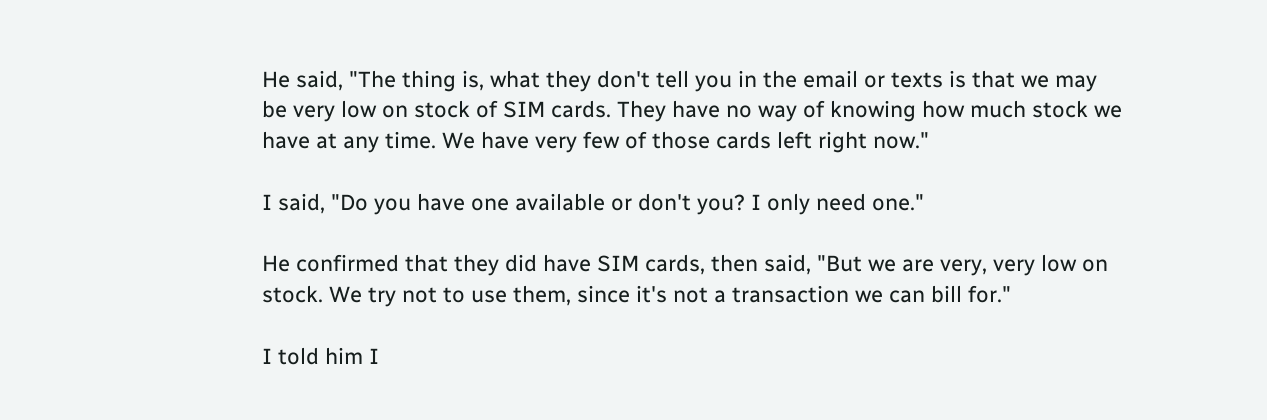He said, "The thing is, what they don't tell you in the email or texts is that we may be very low on stock of SIM cards. They have no way of knowing how much stock we have at any time. We have very few of those cards left right now."

I said, "Do you have one available or don't you? I only need one."

He confirmed that they did have SIM cards, then said, "But we are very, very low on stock. We try not to use them, since it's not a transaction we can bill for."

I told him I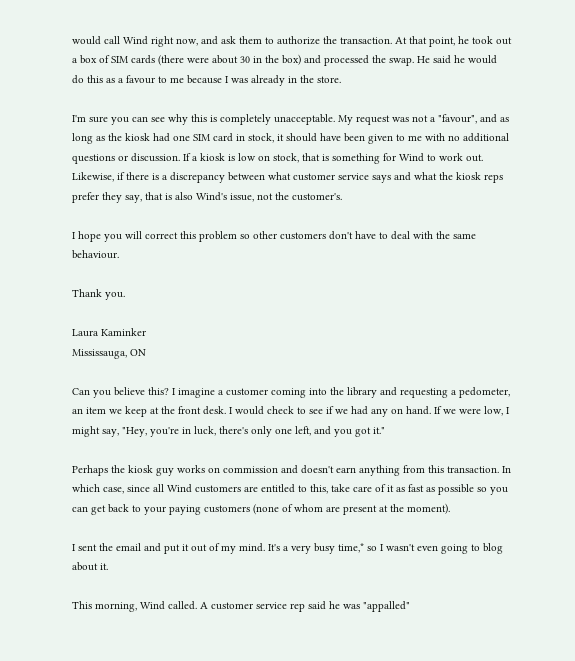would call Wind right now, and ask them to authorize the transaction. At that point, he took out a box of SIM cards (there were about 30 in the box) and processed the swap. He said he would do this as a favour to me because I was already in the store.

I'm sure you can see why this is completely unacceptable. My request was not a "favour", and as long as the kiosk had one SIM card in stock, it should have been given to me with no additional questions or discussion. If a kiosk is low on stock, that is something for Wind to work out. Likewise, if there is a discrepancy between what customer service says and what the kiosk reps prefer they say, that is also Wind's issue, not the customer's.

I hope you will correct this problem so other customers don't have to deal with the same behaviour.

Thank you.

Laura Kaminker
Mississauga, ON

Can you believe this? I imagine a customer coming into the library and requesting a pedometer, an item we keep at the front desk. I would check to see if we had any on hand. If we were low, I might say, "Hey, you're in luck, there's only one left, and you got it."

Perhaps the kiosk guy works on commission and doesn't earn anything from this transaction. In which case, since all Wind customers are entitled to this, take care of it as fast as possible so you can get back to your paying customers (none of whom are present at the moment).

I sent the email and put it out of my mind. It's a very busy time,* so I wasn't even going to blog about it.

This morning, Wind called. A customer service rep said he was "appalled"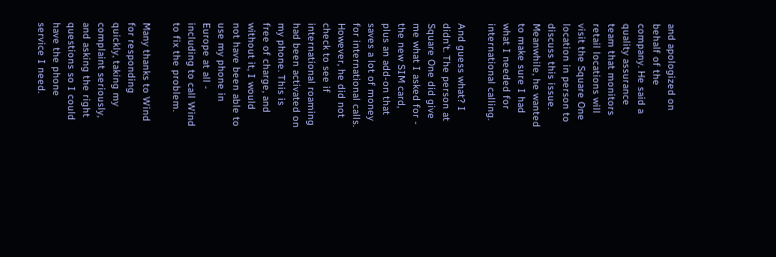and apologized on behalf of the company. He said a quality assurance team that monitors retail locations will visit the Square One location in person to discuss this issue. Meanwhile, he wanted to make sure I had what I needed for international calling.

And guess what? I didn't. The person at Square One did give me what I asked for - the new SIM card, plus an add-on that saves a lot of money for international calls. However, he did not check to see if international roaming had been activated on my phone. This is free of charge, and without it, I would not have been able to use my phone in Europe at all - including to call Wind to fix the problem.

Many thanks to Wind for responding quickly, taking my complaint seriously, and asking the right questions so I could have the phone service I need.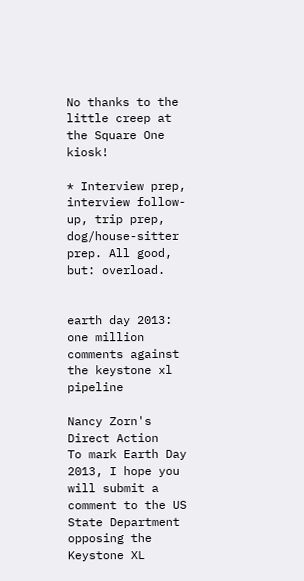No thanks to the little creep at the Square One kiosk!

* Interview prep, interview follow-up, trip prep, dog/house-sitter prep. All good, but: overload.


earth day 2013: one million comments against the keystone xl pipeline

Nancy Zorn's Direct Action
To mark Earth Day 2013, I hope you will submit a comment to the US State Department opposing the Keystone XL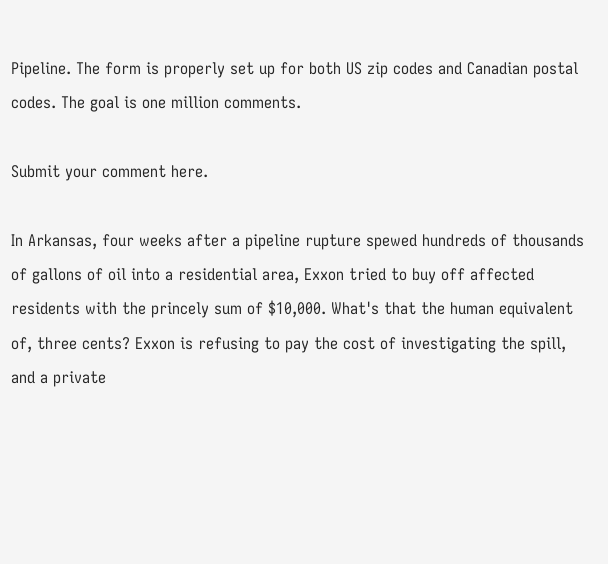Pipeline. The form is properly set up for both US zip codes and Canadian postal codes. The goal is one million comments.

Submit your comment here.

In Arkansas, four weeks after a pipeline rupture spewed hundreds of thousands of gallons of oil into a residential area, Exxon tried to buy off affected residents with the princely sum of $10,000. What's that the human equivalent of, three cents? Exxon is refusing to pay the cost of investigating the spill, and a private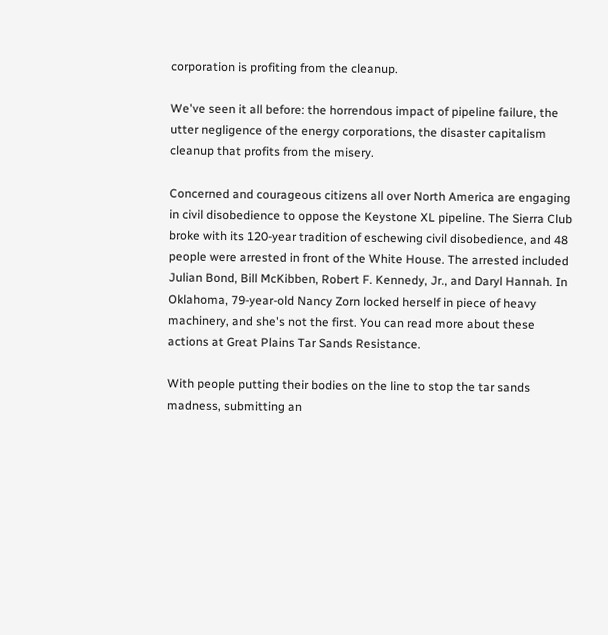corporation is profiting from the cleanup.

We've seen it all before: the horrendous impact of pipeline failure, the utter negligence of the energy corporations, the disaster capitalism cleanup that profits from the misery.

Concerned and courageous citizens all over North America are engaging in civil disobedience to oppose the Keystone XL pipeline. The Sierra Club broke with its 120-year tradition of eschewing civil disobedience, and 48 people were arrested in front of the White House. The arrested included Julian Bond, Bill McKibben, Robert F. Kennedy, Jr., and Daryl Hannah. In Oklahoma, 79-year-old Nancy Zorn locked herself in piece of heavy machinery, and she's not the first. You can read more about these actions at Great Plains Tar Sands Resistance.

With people putting their bodies on the line to stop the tar sands madness, submitting an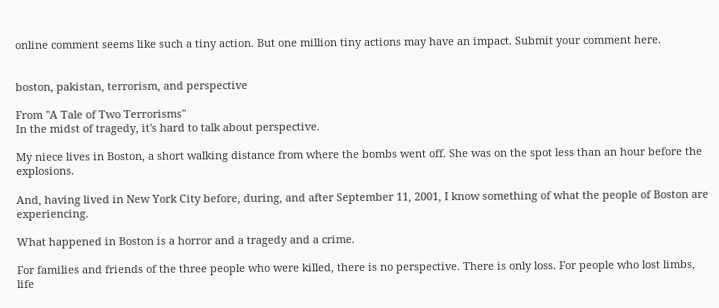online comment seems like such a tiny action. But one million tiny actions may have an impact. Submit your comment here.


boston, pakistan, terrorism, and perspective

From "A Tale of Two Terrorisms"
In the midst of tragedy, it's hard to talk about perspective.

My niece lives in Boston, a short walking distance from where the bombs went off. She was on the spot less than an hour before the explosions.

And, having lived in New York City before, during, and after September 11, 2001, I know something of what the people of Boston are experiencing.

What happened in Boston is a horror and a tragedy and a crime.

For families and friends of the three people who were killed, there is no perspective. There is only loss. For people who lost limbs, life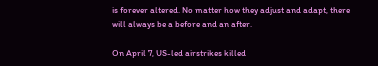is forever altered. No matter how they adjust and adapt, there will always be a before and an after.

On April 7, US-led airstrikes killed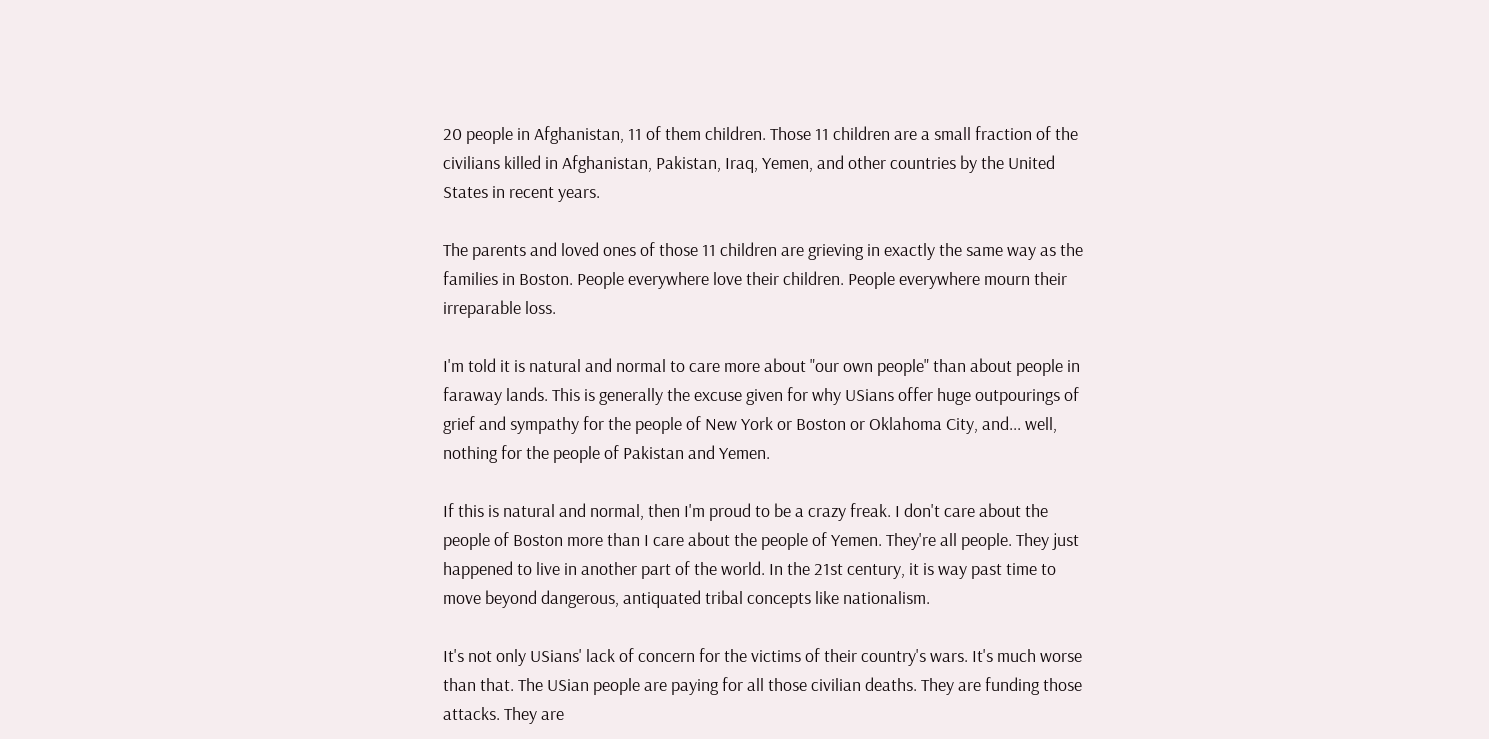20 people in Afghanistan, 11 of them children. Those 11 children are a small fraction of the civilians killed in Afghanistan, Pakistan, Iraq, Yemen, and other countries by the United States in recent years.

The parents and loved ones of those 11 children are grieving in exactly the same way as the families in Boston. People everywhere love their children. People everywhere mourn their irreparable loss.

I'm told it is natural and normal to care more about "our own people" than about people in faraway lands. This is generally the excuse given for why USians offer huge outpourings of grief and sympathy for the people of New York or Boston or Oklahoma City, and... well, nothing for the people of Pakistan and Yemen.

If this is natural and normal, then I'm proud to be a crazy freak. I don't care about the people of Boston more than I care about the people of Yemen. They're all people. They just happened to live in another part of the world. In the 21st century, it is way past time to move beyond dangerous, antiquated tribal concepts like nationalism.

It's not only USians' lack of concern for the victims of their country's wars. It's much worse than that. The USian people are paying for all those civilian deaths. They are funding those attacks. They are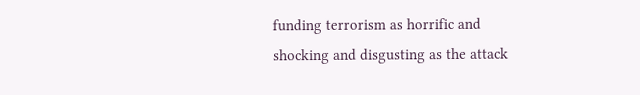funding terrorism as horrific and shocking and disgusting as the attack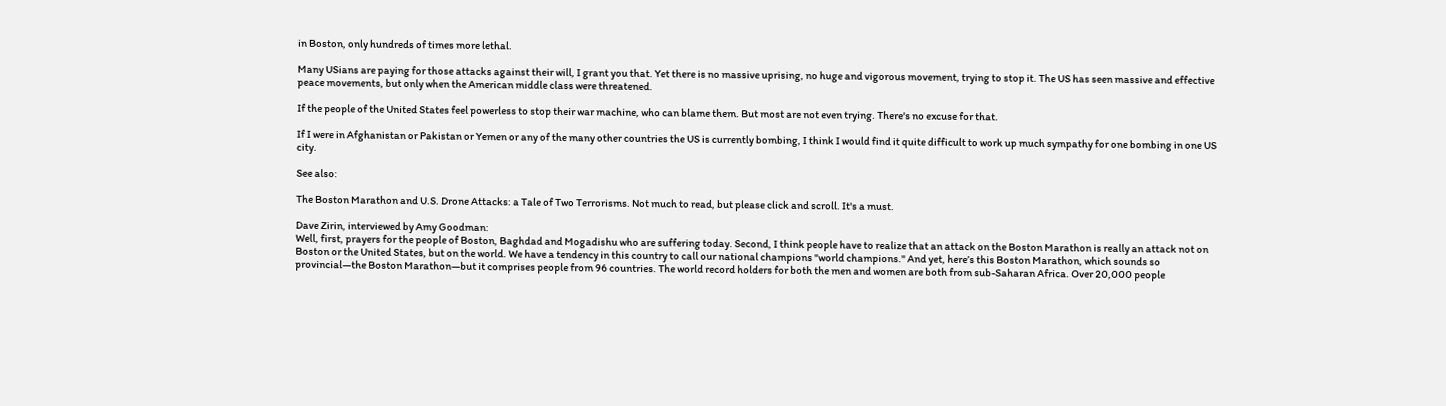in Boston, only hundreds of times more lethal.

Many USians are paying for those attacks against their will, I grant you that. Yet there is no massive uprising, no huge and vigorous movement, trying to stop it. The US has seen massive and effective peace movements, but only when the American middle class were threatened.

If the people of the United States feel powerless to stop their war machine, who can blame them. But most are not even trying. There's no excuse for that.

If I were in Afghanistan or Pakistan or Yemen or any of the many other countries the US is currently bombing, I think I would find it quite difficult to work up much sympathy for one bombing in one US city.

See also:

The Boston Marathon and U.S. Drone Attacks: a Tale of Two Terrorisms. Not much to read, but please click and scroll. It's a must.

Dave Zirin, interviewed by Amy Goodman:
Well, first, prayers for the people of Boston, Baghdad and Mogadishu who are suffering today. Second, I think people have to realize that an attack on the Boston Marathon is really an attack not on Boston or the United States, but on the world. We have a tendency in this country to call our national champions "world champions." And yet, here’s this Boston Marathon, which sounds so provincial—the Boston Marathon—but it comprises people from 96 countries. The world record holders for both the men and women are both from sub-Saharan Africa. Over 20,000 people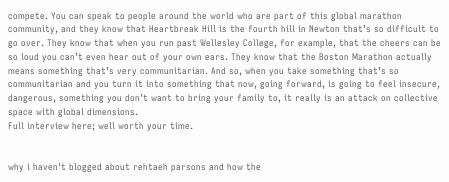compete. You can speak to people around the world who are part of this global marathon community, and they know that Heartbreak Hill is the fourth hill in Newton that’s so difficult to go over. They know that when you run past Wellesley College, for example, that the cheers can be so loud you can’t even hear out of your own ears. They know that the Boston Marathon actually means something that’s very communitarian. And so, when you take something that’s so communitarian and you turn it into something that now, going forward, is going to feel insecure, dangerous, something you don’t want to bring your family to, it really is an attack on collective space with global dimensions.
Full interview here; well worth your time.


why i haven't blogged about rehtaeh parsons and how the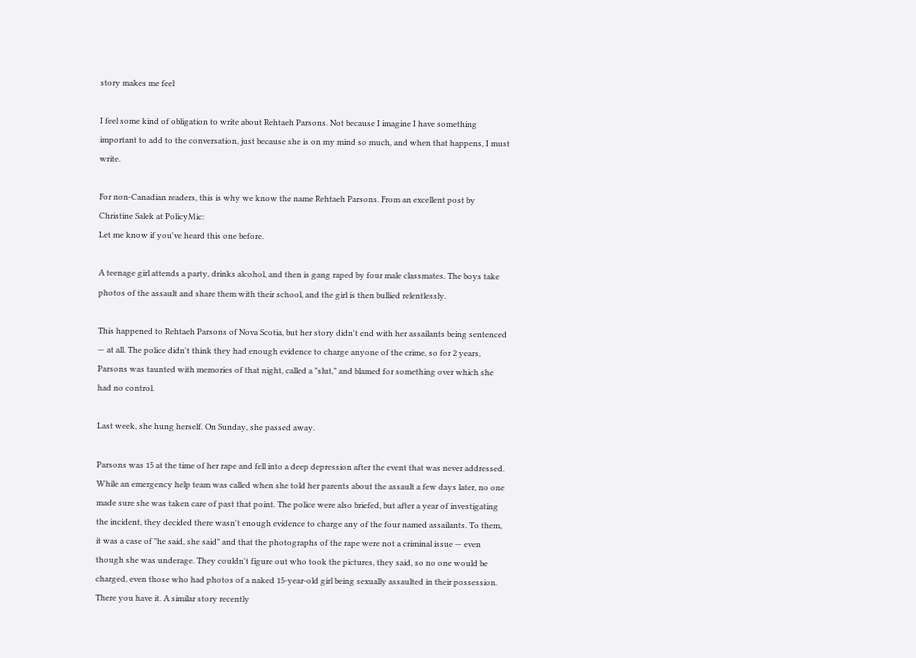story makes me feel

I feel some kind of obligation to write about Rehtaeh Parsons. Not because I imagine I have something important to add to the conversation, just because she is on my mind so much, and when that happens, I must write.

For non-Canadian readers, this is why we know the name Rehtaeh Parsons. From an excellent post by Christine Salek at PolicyMic:
Let me know if you've heard this one before.

A teenage girl attends a party, drinks alcohol, and then is gang raped by four male classmates. The boys take photos of the assault and share them with their school, and the girl is then bullied relentlessly.

This happened to Rehtaeh Parsons of Nova Scotia, but her story didn't end with her assailants being sentenced — at all. The police didn't think they had enough evidence to charge anyone of the crime, so for 2 years, Parsons was taunted with memories of that night, called a "slut," and blamed for something over which she had no control.

Last week, she hung herself. On Sunday, she passed away.

Parsons was 15 at the time of her rape and fell into a deep depression after the event that was never addressed. While an emergency help team was called when she told her parents about the assault a few days later, no one made sure she was taken care of past that point. The police were also briefed, but after a year of investigating the incident, they decided there wasn't enough evidence to charge any of the four named assailants. To them, it was a case of "he said, she said" and that the photographs of the rape were not a criminal issue — even though she was underage. They couldn't figure out who took the pictures, they said, so no one would be charged, even those who had photos of a naked 15-year-old girl being sexually assaulted in their possession.
There you have it. A similar story recently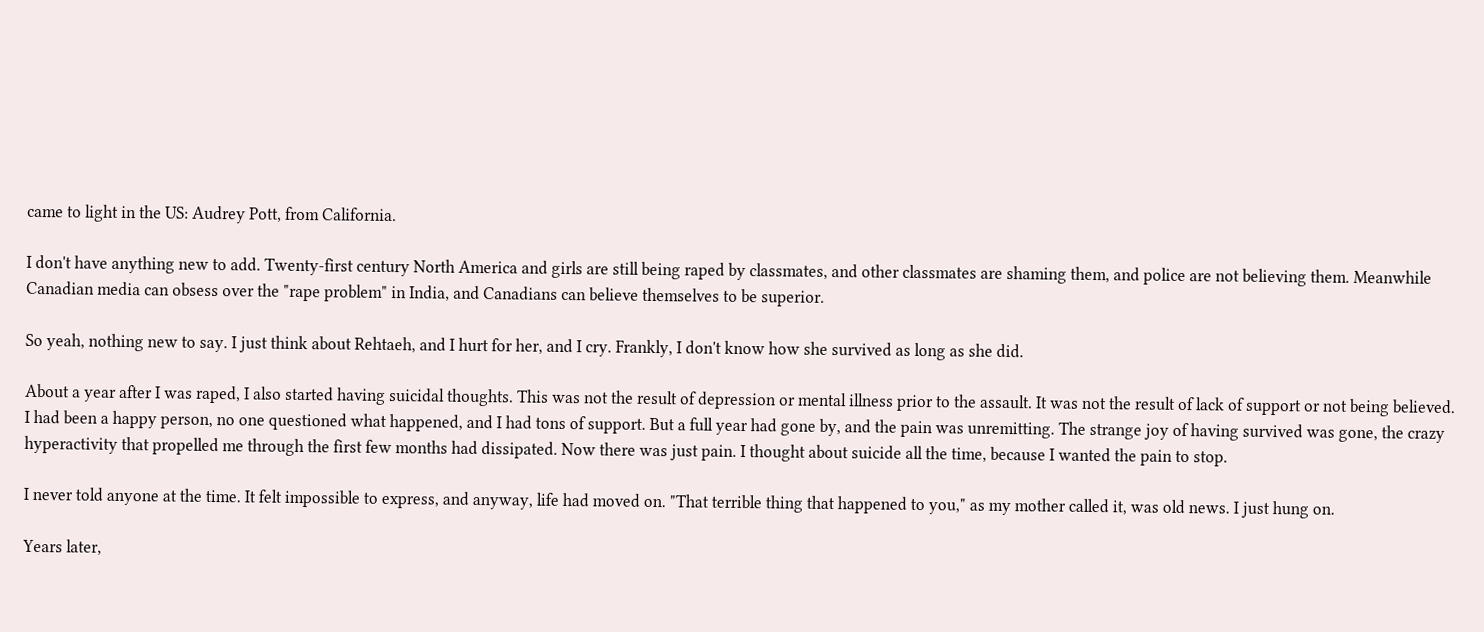came to light in the US: Audrey Pott, from California.

I don't have anything new to add. Twenty-first century North America and girls are still being raped by classmates, and other classmates are shaming them, and police are not believing them. Meanwhile Canadian media can obsess over the "rape problem" in India, and Canadians can believe themselves to be superior.

So yeah, nothing new to say. I just think about Rehtaeh, and I hurt for her, and I cry. Frankly, I don't know how she survived as long as she did.

About a year after I was raped, I also started having suicidal thoughts. This was not the result of depression or mental illness prior to the assault. It was not the result of lack of support or not being believed. I had been a happy person, no one questioned what happened, and I had tons of support. But a full year had gone by, and the pain was unremitting. The strange joy of having survived was gone, the crazy hyperactivity that propelled me through the first few months had dissipated. Now there was just pain. I thought about suicide all the time, because I wanted the pain to stop.

I never told anyone at the time. It felt impossible to express, and anyway, life had moved on. "That terrible thing that happened to you," as my mother called it, was old news. I just hung on.

Years later,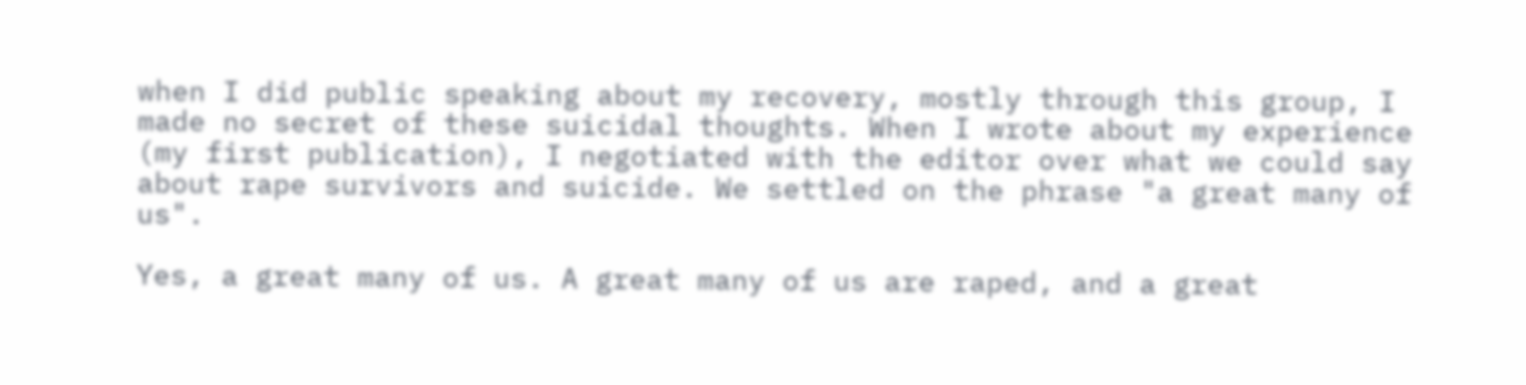when I did public speaking about my recovery, mostly through this group, I made no secret of these suicidal thoughts. When I wrote about my experience (my first publication), I negotiated with the editor over what we could say about rape survivors and suicide. We settled on the phrase "a great many of us".

Yes, a great many of us. A great many of us are raped, and a great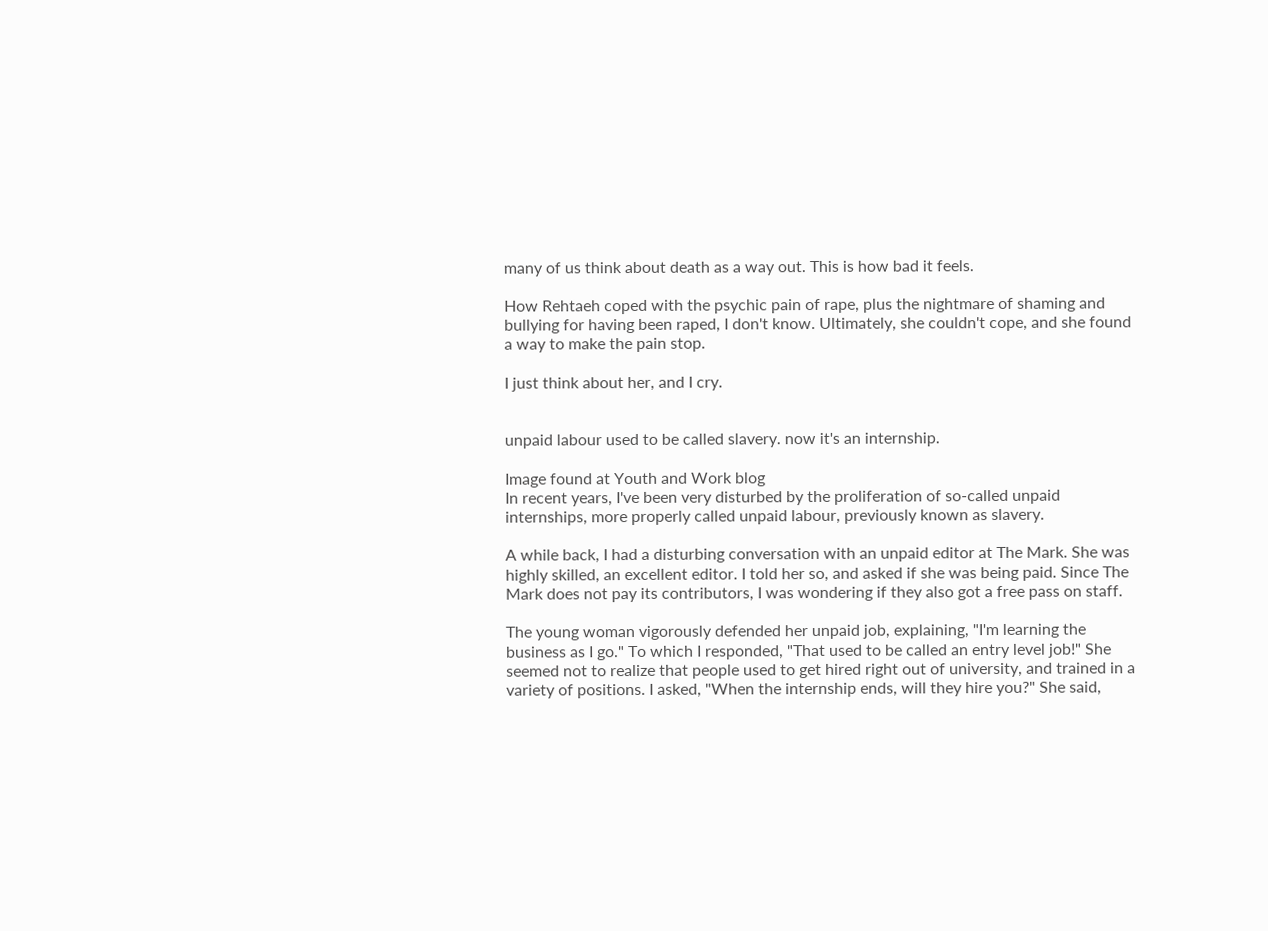many of us think about death as a way out. This is how bad it feels.

How Rehtaeh coped with the psychic pain of rape, plus the nightmare of shaming and bullying for having been raped, I don't know. Ultimately, she couldn't cope, and she found a way to make the pain stop.

I just think about her, and I cry.


unpaid labour used to be called slavery. now it's an internship.

Image found at Youth and Work blog
In recent years, I've been very disturbed by the proliferation of so-called unpaid internships, more properly called unpaid labour, previously known as slavery.

A while back, I had a disturbing conversation with an unpaid editor at The Mark. She was highly skilled, an excellent editor. I told her so, and asked if she was being paid. Since The Mark does not pay its contributors, I was wondering if they also got a free pass on staff.

The young woman vigorously defended her unpaid job, explaining, "I'm learning the business as I go." To which I responded, "That used to be called an entry level job!" She seemed not to realize that people used to get hired right out of university, and trained in a variety of positions. I asked, "When the internship ends, will they hire you?" She said,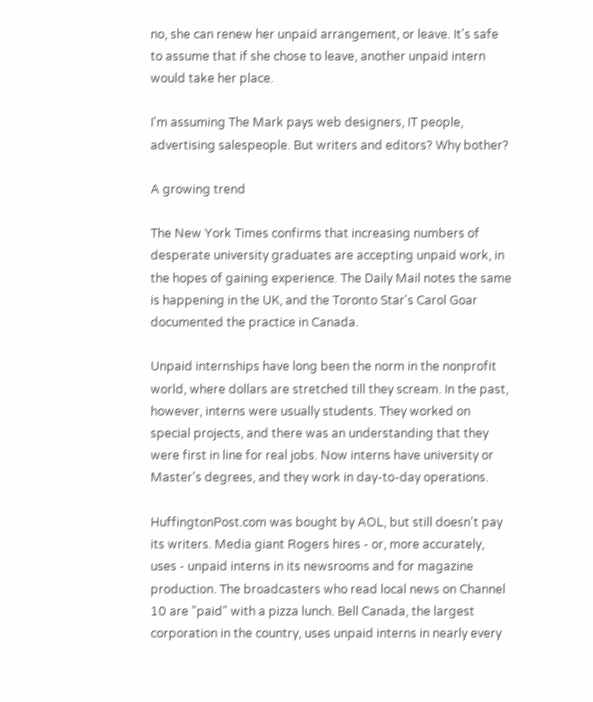no, she can renew her unpaid arrangement, or leave. It's safe to assume that if she chose to leave, another unpaid intern would take her place.

I'm assuming The Mark pays web designers, IT people, advertising salespeople. But writers and editors? Why bother?

A growing trend

The New York Times confirms that increasing numbers of desperate university graduates are accepting unpaid work, in the hopes of gaining experience. The Daily Mail notes the same is happening in the UK, and the Toronto Star's Carol Goar documented the practice in Canada.

Unpaid internships have long been the norm in the nonprofit world, where dollars are stretched till they scream. In the past, however, interns were usually students. They worked on special projects, and there was an understanding that they were first in line for real jobs. Now interns have university or Master's degrees, and they work in day-to-day operations.

HuffingtonPost.com was bought by AOL, but still doesn't pay its writers. Media giant Rogers hires - or, more accurately, uses - unpaid interns in its newsrooms and for magazine production. The broadcasters who read local news on Channel 10 are "paid" with a pizza lunch. Bell Canada, the largest corporation in the country, uses unpaid interns in nearly every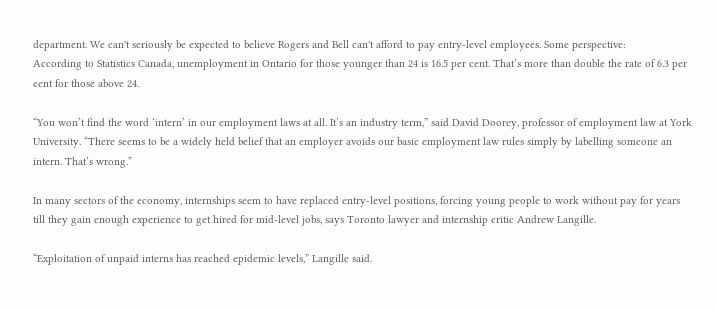department. We can't seriously be expected to believe Rogers and Bell can't afford to pay entry-level employees. Some perspective:
According to Statistics Canada, unemployment in Ontario for those younger than 24 is 16.5 per cent. That’s more than double the rate of 6.3 per cent for those above 24.

“You won’t find the word ‘intern’ in our employment laws at all. It’s an industry term,” said David Doorey, professor of employment law at York University. “There seems to be a widely held belief that an employer avoids our basic employment law rules simply by labelling someone an intern. That’s wrong.”

In many sectors of the economy, internships seem to have replaced entry-level positions, forcing young people to work without pay for years till they gain enough experience to get hired for mid-level jobs, says Toronto lawyer and internship critic Andrew Langille.

“Exploitation of unpaid interns has reached epidemic levels,” Langille said.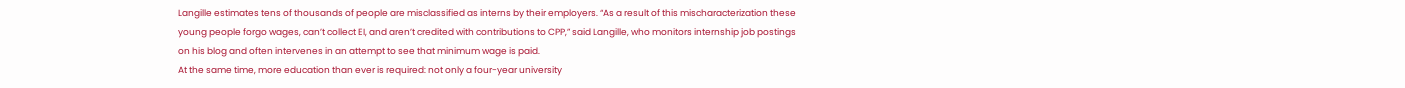Langille estimates tens of thousands of people are misclassified as interns by their employers. “As a result of this mischaracterization these young people forgo wages, can’t collect EI, and aren’t credited with contributions to CPP,” said Langille, who monitors internship job postings on his blog and often intervenes in an attempt to see that minimum wage is paid.
At the same time, more education than ever is required: not only a four-year university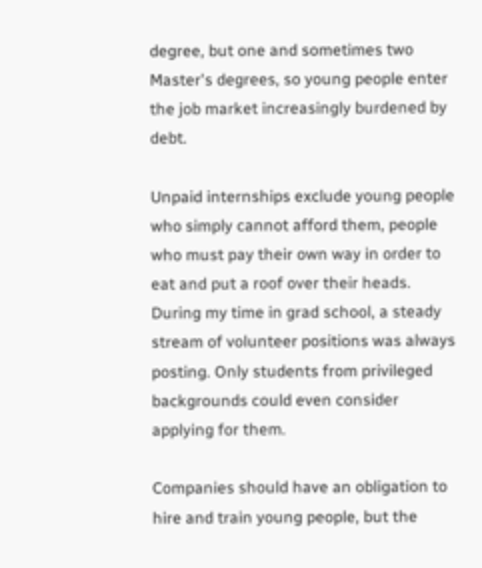degree, but one and sometimes two Master's degrees, so young people enter the job market increasingly burdened by debt.

Unpaid internships exclude young people who simply cannot afford them, people who must pay their own way in order to eat and put a roof over their heads. During my time in grad school, a steady stream of volunteer positions was always posting. Only students from privileged backgrounds could even consider applying for them.

Companies should have an obligation to hire and train young people, but the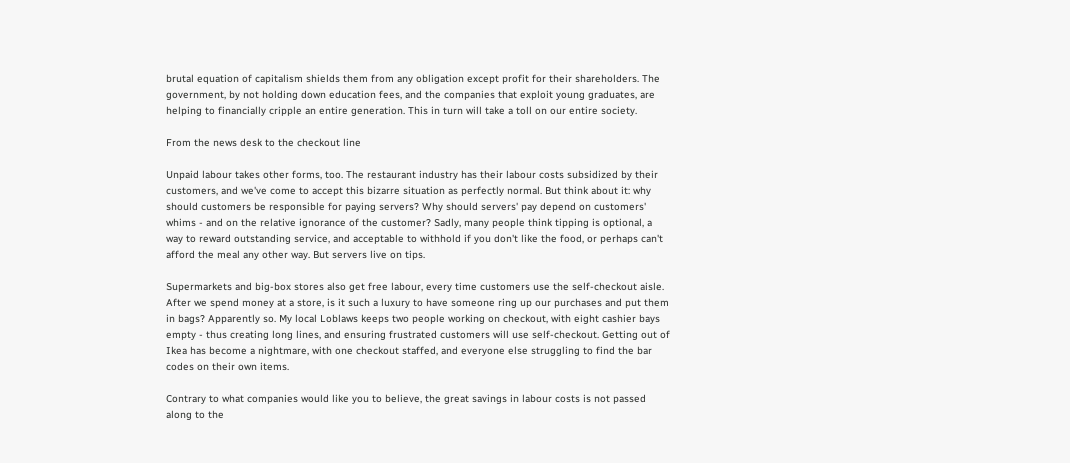brutal equation of capitalism shields them from any obligation except profit for their shareholders. The government, by not holding down education fees, and the companies that exploit young graduates, are helping to financially cripple an entire generation. This in turn will take a toll on our entire society.

From the news desk to the checkout line

Unpaid labour takes other forms, too. The restaurant industry has their labour costs subsidized by their customers, and we've come to accept this bizarre situation as perfectly normal. But think about it: why should customers be responsible for paying servers? Why should servers' pay depend on customers' whims - and on the relative ignorance of the customer? Sadly, many people think tipping is optional, a way to reward outstanding service, and acceptable to withhold if you don't like the food, or perhaps can't afford the meal any other way. But servers live on tips.

Supermarkets and big-box stores also get free labour, every time customers use the self-checkout aisle. After we spend money at a store, is it such a luxury to have someone ring up our purchases and put them in bags? Apparently so. My local Loblaws keeps two people working on checkout, with eight cashier bays empty - thus creating long lines, and ensuring frustrated customers will use self-checkout. Getting out of Ikea has become a nightmare, with one checkout staffed, and everyone else struggling to find the bar codes on their own items.

Contrary to what companies would like you to believe, the great savings in labour costs is not passed along to the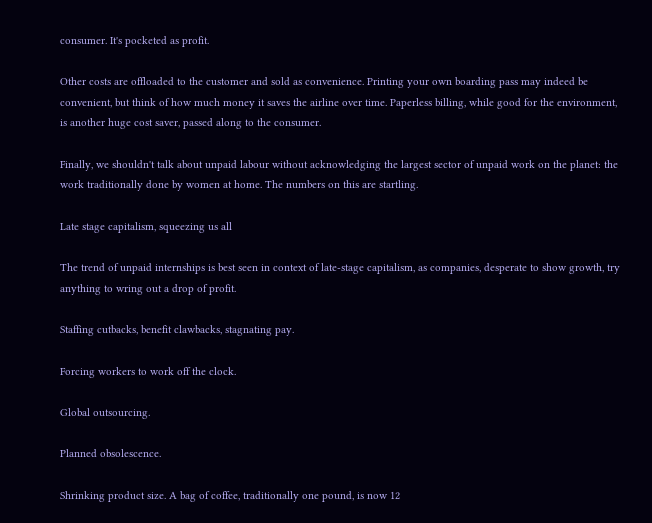consumer. It's pocketed as profit.

Other costs are offloaded to the customer and sold as convenience. Printing your own boarding pass may indeed be convenient, but think of how much money it saves the airline over time. Paperless billing, while good for the environment, is another huge cost saver, passed along to the consumer.

Finally, we shouldn't talk about unpaid labour without acknowledging the largest sector of unpaid work on the planet: the work traditionally done by women at home. The numbers on this are startling.

Late stage capitalism, squeezing us all

The trend of unpaid internships is best seen in context of late-stage capitalism, as companies, desperate to show growth, try anything to wring out a drop of profit.

Staffing cutbacks, benefit clawbacks, stagnating pay.

Forcing workers to work off the clock.

Global outsourcing.

Planned obsolescence.

Shrinking product size. A bag of coffee, traditionally one pound, is now 12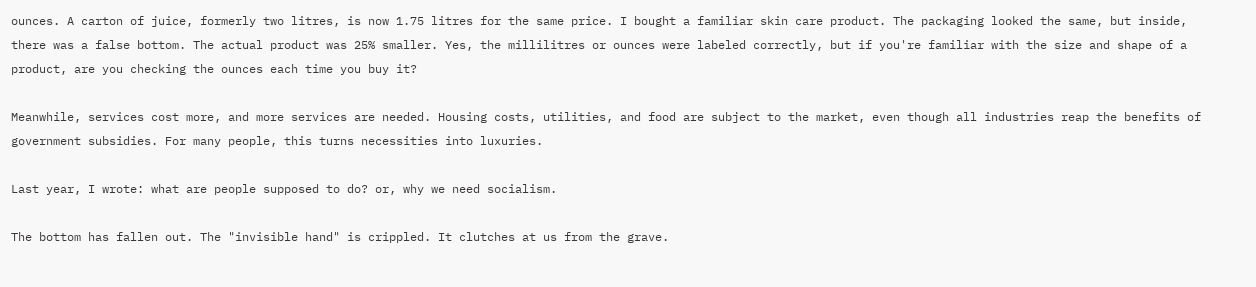ounces. A carton of juice, formerly two litres, is now 1.75 litres for the same price. I bought a familiar skin care product. The packaging looked the same, but inside, there was a false bottom. The actual product was 25% smaller. Yes, the millilitres or ounces were labeled correctly, but if you're familiar with the size and shape of a product, are you checking the ounces each time you buy it?

Meanwhile, services cost more, and more services are needed. Housing costs, utilities, and food are subject to the market, even though all industries reap the benefits of government subsidies. For many people, this turns necessities into luxuries.

Last year, I wrote: what are people supposed to do? or, why we need socialism.

The bottom has fallen out. The "invisible hand" is crippled. It clutches at us from the grave.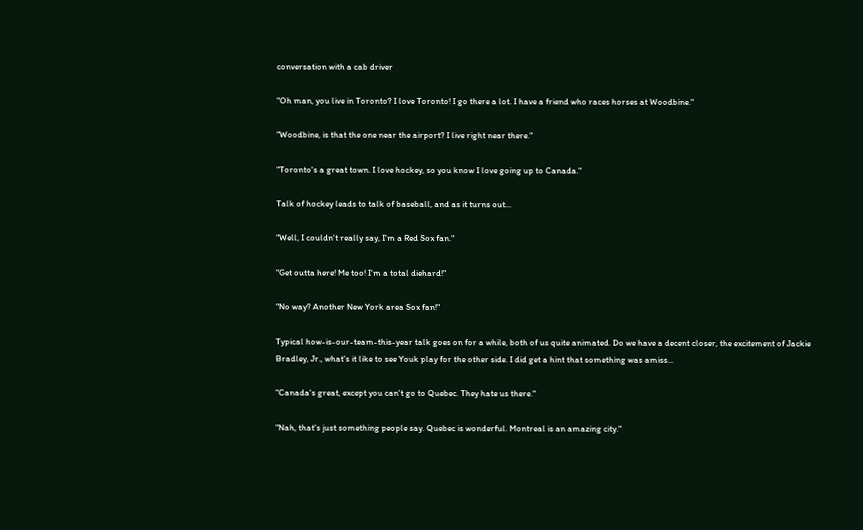conversation with a cab driver

"Oh man, you live in Toronto? I love Toronto! I go there a lot. I have a friend who races horses at Woodbine."

"Woodbine, is that the one near the airport? I live right near there."

"Toronto's a great town. I love hockey, so you know I love going up to Canada."

Talk of hockey leads to talk of baseball, and as it turns out...

"Well, I couldn't really say, I'm a Red Sox fan."

"Get outta here! Me too! I'm a total diehard!"

"No way? Another New York area Sox fan!"

Typical how-is-our-team-this-year talk goes on for a while, both of us quite animated. Do we have a decent closer, the excitement of Jackie Bradley, Jr., what's it like to see Youk play for the other side. I did get a hint that something was amiss...

"Canada's great, except you can't go to Quebec. They hate us there."

"Nah, that's just something people say. Quebec is wonderful. Montreal is an amazing city."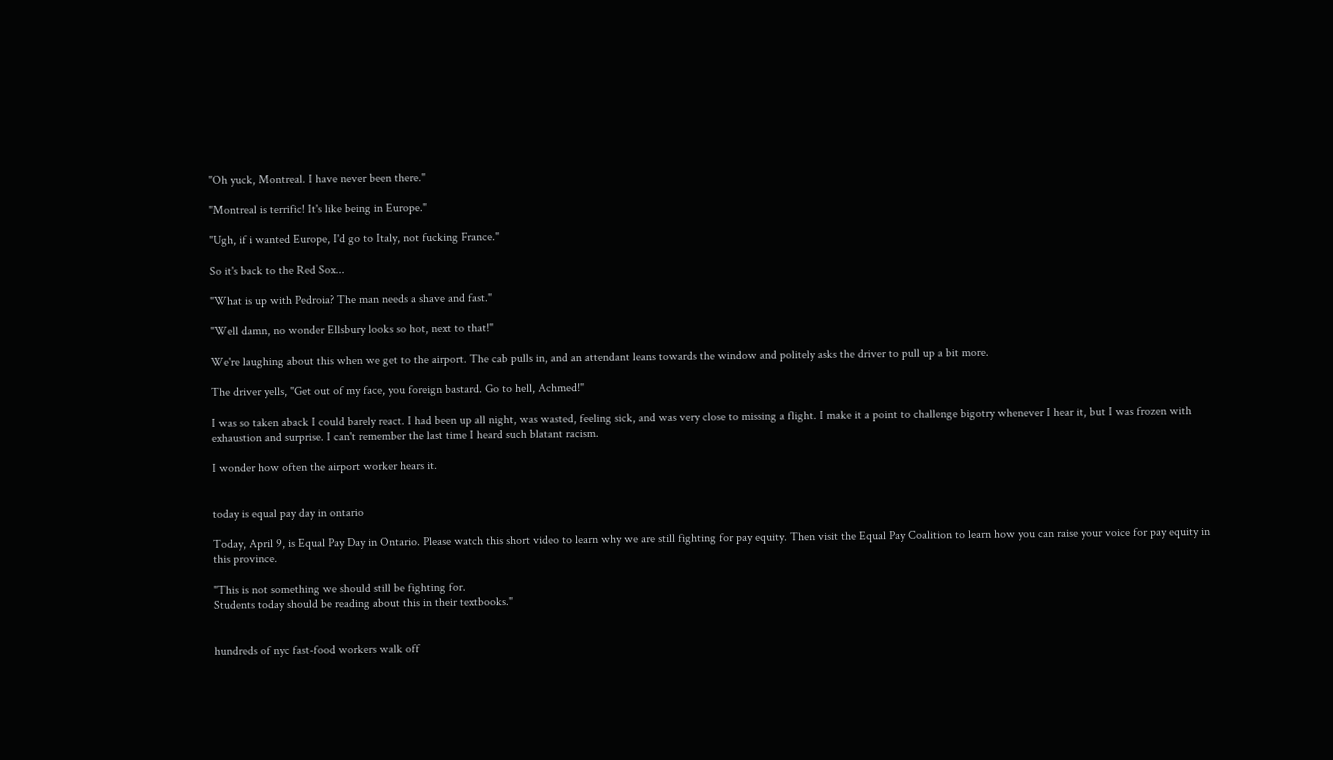"Oh yuck, Montreal. I have never been there."

"Montreal is terrific! It's like being in Europe."

"Ugh, if i wanted Europe, I'd go to Italy, not fucking France."

So it's back to the Red Sox...

"What is up with Pedroia? The man needs a shave and fast."

"Well damn, no wonder Ellsbury looks so hot, next to that!"

We're laughing about this when we get to the airport. The cab pulls in, and an attendant leans towards the window and politely asks the driver to pull up a bit more.

The driver yells, "Get out of my face, you foreign bastard. Go to hell, Achmed!"

I was so taken aback I could barely react. I had been up all night, was wasted, feeling sick, and was very close to missing a flight. I make it a point to challenge bigotry whenever I hear it, but I was frozen with exhaustion and surprise. I can't remember the last time I heard such blatant racism.

I wonder how often the airport worker hears it.


today is equal pay day in ontario

Today, April 9, is Equal Pay Day in Ontario. Please watch this short video to learn why we are still fighting for pay equity. Then visit the Equal Pay Coalition to learn how you can raise your voice for pay equity in this province.

"This is not something we should still be fighting for.
Students today should be reading about this in their textbooks."


hundreds of nyc fast-food workers walk off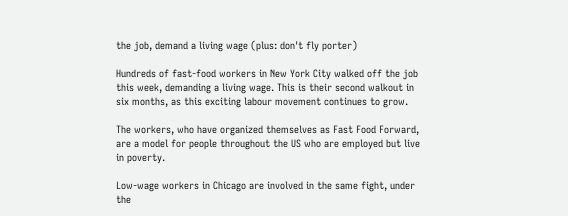the job, demand a living wage (plus: don't fly porter)

Hundreds of fast-food workers in New York City walked off the job this week, demanding a living wage. This is their second walkout in six months, as this exciting labour movement continues to grow.

The workers, who have organized themselves as Fast Food Forward, are a model for people throughout the US who are employed but live in poverty.

Low-wage workers in Chicago are involved in the same fight, under the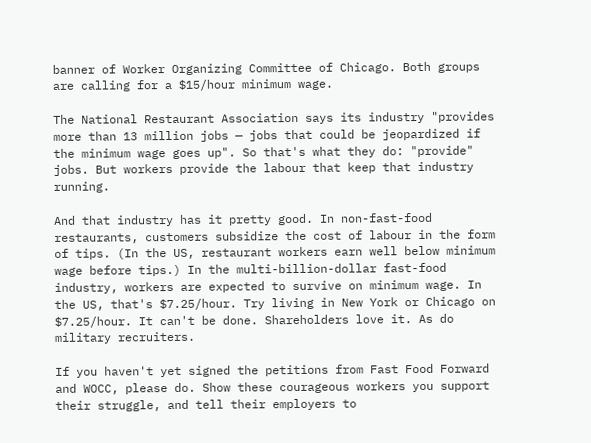banner of Worker Organizing Committee of Chicago. Both groups are calling for a $15/hour minimum wage.

The National Restaurant Association says its industry "provides more than 13 million jobs — jobs that could be jeopardized if the minimum wage goes up". So that's what they do: "provide" jobs. But workers provide the labour that keep that industry running.

And that industry has it pretty good. In non-fast-food restaurants, customers subsidize the cost of labour in the form of tips. (In the US, restaurant workers earn well below minimum wage before tips.) In the multi-billion-dollar fast-food industry, workers are expected to survive on minimum wage. In the US, that's $7.25/hour. Try living in New York or Chicago on $7.25/hour. It can't be done. Shareholders love it. As do military recruiters.

If you haven't yet signed the petitions from Fast Food Forward and WOCC, please do. Show these courageous workers you support their struggle, and tell their employers to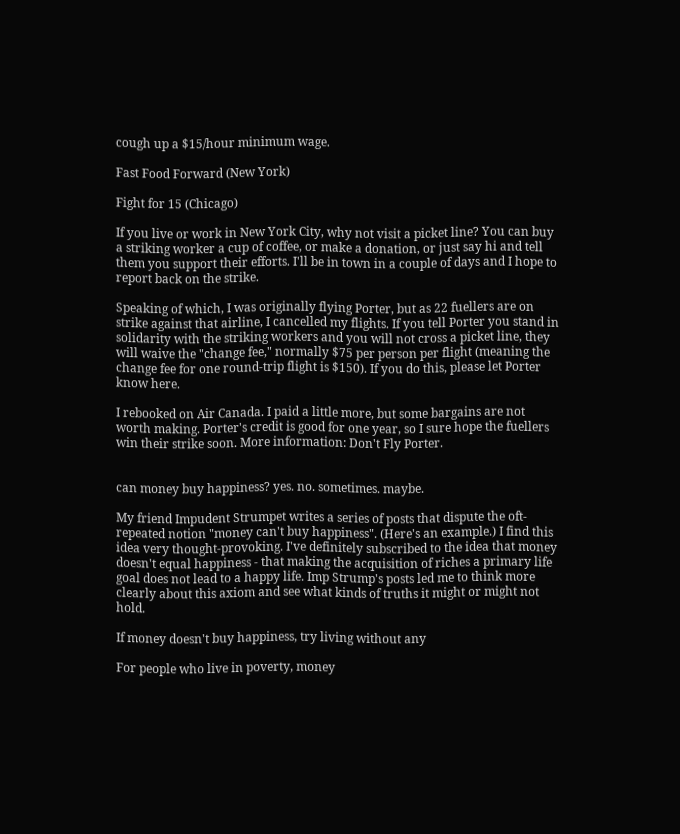cough up a $15/hour minimum wage.

Fast Food Forward (New York)

Fight for 15 (Chicago)

If you live or work in New York City, why not visit a picket line? You can buy a striking worker a cup of coffee, or make a donation, or just say hi and tell them you support their efforts. I'll be in town in a couple of days and I hope to report back on the strike.

Speaking of which, I was originally flying Porter, but as 22 fuellers are on strike against that airline, I cancelled my flights. If you tell Porter you stand in solidarity with the striking workers and you will not cross a picket line, they will waive the "change fee," normally $75 per person per flight (meaning the change fee for one round-trip flight is $150). If you do this, please let Porter know here.

I rebooked on Air Canada. I paid a little more, but some bargains are not worth making. Porter's credit is good for one year, so I sure hope the fuellers win their strike soon. More information: Don't Fly Porter.


can money buy happiness? yes. no. sometimes. maybe.

My friend Impudent Strumpet writes a series of posts that dispute the oft-repeated notion "money can't buy happiness". (Here's an example.) I find this idea very thought-provoking. I've definitely subscribed to the idea that money doesn't equal happiness - that making the acquisition of riches a primary life goal does not lead to a happy life. Imp Strump's posts led me to think more clearly about this axiom and see what kinds of truths it might or might not hold.

If money doesn't buy happiness, try living without any

For people who live in poverty, money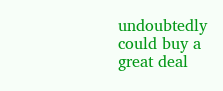undoubtedly could buy a great deal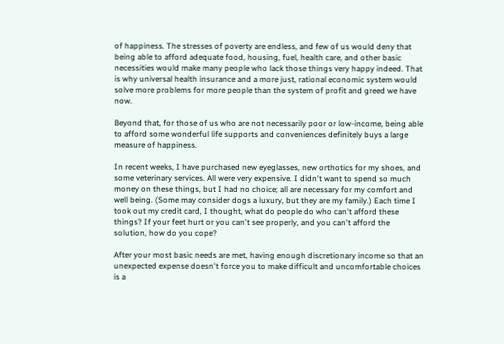of happiness. The stresses of poverty are endless, and few of us would deny that being able to afford adequate food, housing, fuel, health care, and other basic necessities would make many people who lack those things very happy indeed. That is why universal health insurance and a more just, rational economic system would solve more problems for more people than the system of profit and greed we have now.

Beyond that, for those of us who are not necessarily poor or low-income, being able to afford some wonderful life supports and conveniences definitely buys a large measure of happiness.

In recent weeks, I have purchased new eyeglasses, new orthotics for my shoes, and some veterinary services. All were very expensive. I didn't want to spend so much money on these things, but I had no choice; all are necessary for my comfort and well being. (Some may consider dogs a luxury, but they are my family.) Each time I took out my credit card, I thought, what do people do who can't afford these things? If your feet hurt or you can't see properly, and you can't afford the solution, how do you cope?

After your most basic needs are met, having enough discretionary income so that an unexpected expense doesn't force you to make difficult and uncomfortable choices is a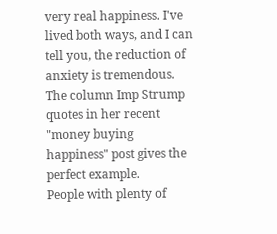very real happiness. I've lived both ways, and I can tell you, the reduction of anxiety is tremendous. The column Imp Strump quotes in her recent "money buying happiness" post gives the perfect example.
People with plenty of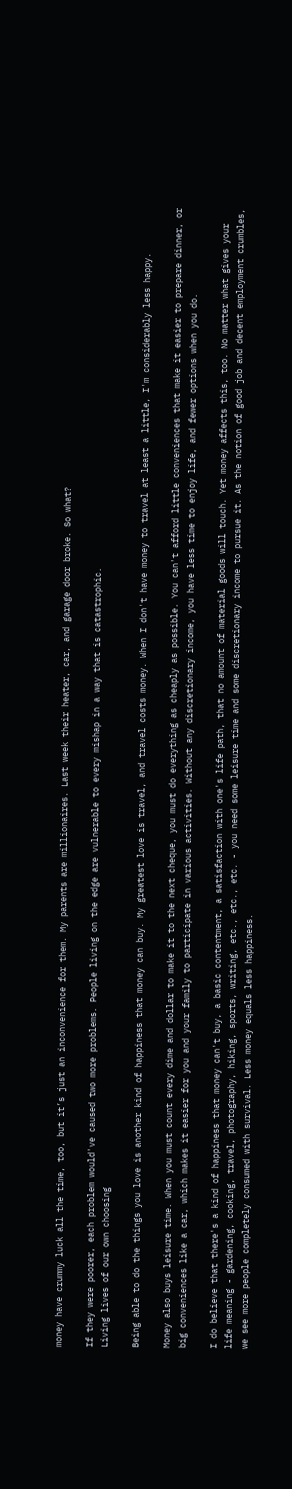money have crummy luck all the time, too, but it’s just an inconvenience for them. My parents are millionaires. Last week their heater, car, and garage door broke. So what?

If they were poorer, each problem would've caused two more problems. People living on the edge are vulnerable to every mishap in a way that is catastrophic.
Living lives of our own choosing

Being able to do the things you love is another kind of happiness that money can buy. My greatest love is travel, and travel costs money. When I don't have money to travel at least a little, I'm considerably less happy.

Money also buys leisure time. When you must count every dime and dollar to make it to the next cheque, you must do everything as cheaply as possible. You can't afford little conveniences that make it easier to prepare dinner, or big conveniences like a car, which makes it easier for you and your family to participate in various activities. Without any discretionary income, you have less time to enjoy life, and fewer options when you do.

I do believe that there's a kind of happiness that money can't buy, a basic contentment, a satisfaction with one's life path, that no amount of material goods will touch. Yet money affects this, too. No matter what gives your life meaning - gardening, cooking, travel, photography, hiking, sports, writing, etc., etc., etc. - you need some leisure time and some discretionary income to pursue it. As the notion of good job and decent employment crumbles, we see more people completely consumed with survival. Less money equals less happiness.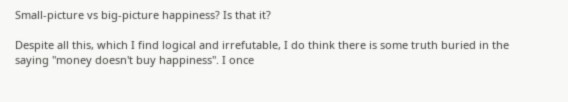Small-picture vs big-picture happiness? Is that it?

Despite all this, which I find logical and irrefutable, I do think there is some truth buried in the saying "money doesn't buy happiness". I once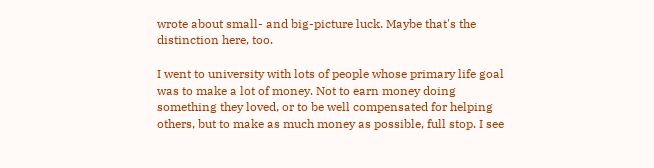wrote about small- and big-picture luck. Maybe that's the distinction here, too.

I went to university with lots of people whose primary life goal was to make a lot of money. Not to earn money doing something they loved, or to be well compensated for helping others, but to make as much money as possible, full stop. I see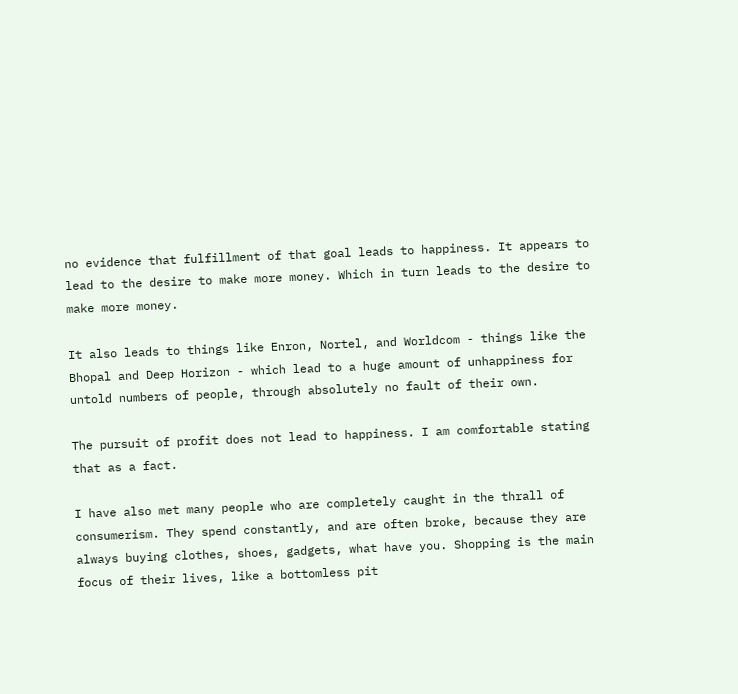no evidence that fulfillment of that goal leads to happiness. It appears to lead to the desire to make more money. Which in turn leads to the desire to make more money.

It also leads to things like Enron, Nortel, and Worldcom - things like the Bhopal and Deep Horizon - which lead to a huge amount of unhappiness for untold numbers of people, through absolutely no fault of their own.

The pursuit of profit does not lead to happiness. I am comfortable stating that as a fact.

I have also met many people who are completely caught in the thrall of consumerism. They spend constantly, and are often broke, because they are always buying clothes, shoes, gadgets, what have you. Shopping is the main focus of their lives, like a bottomless pit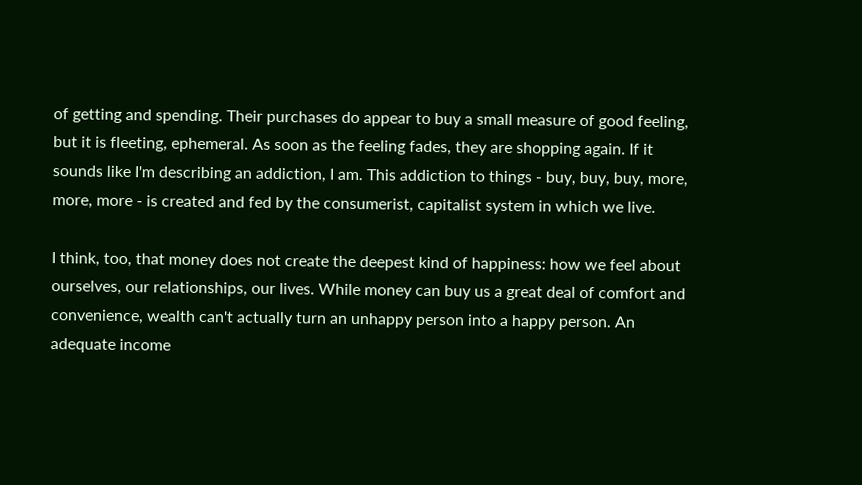of getting and spending. Their purchases do appear to buy a small measure of good feeling, but it is fleeting, ephemeral. As soon as the feeling fades, they are shopping again. If it sounds like I'm describing an addiction, I am. This addiction to things - buy, buy, buy, more, more, more - is created and fed by the consumerist, capitalist system in which we live.

I think, too, that money does not create the deepest kind of happiness: how we feel about ourselves, our relationships, our lives. While money can buy us a great deal of comfort and convenience, wealth can't actually turn an unhappy person into a happy person. An adequate income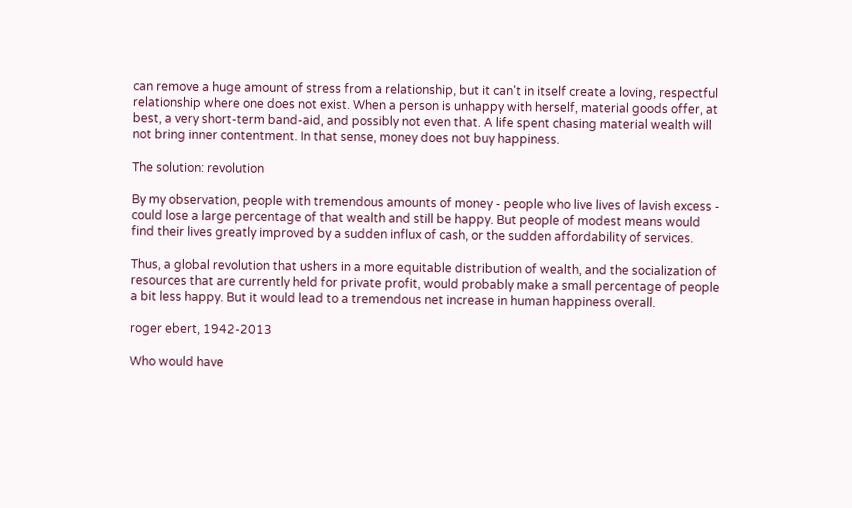can remove a huge amount of stress from a relationship, but it can't in itself create a loving, respectful relationship where one does not exist. When a person is unhappy with herself, material goods offer, at best, a very short-term band-aid, and possibly not even that. A life spent chasing material wealth will not bring inner contentment. In that sense, money does not buy happiness.

The solution: revolution

By my observation, people with tremendous amounts of money - people who live lives of lavish excess - could lose a large percentage of that wealth and still be happy. But people of modest means would find their lives greatly improved by a sudden influx of cash, or the sudden affordability of services.

Thus, a global revolution that ushers in a more equitable distribution of wealth, and the socialization of resources that are currently held for private profit, would probably make a small percentage of people a bit less happy. But it would lead to a tremendous net increase in human happiness overall.

roger ebert, 1942-2013

Who would have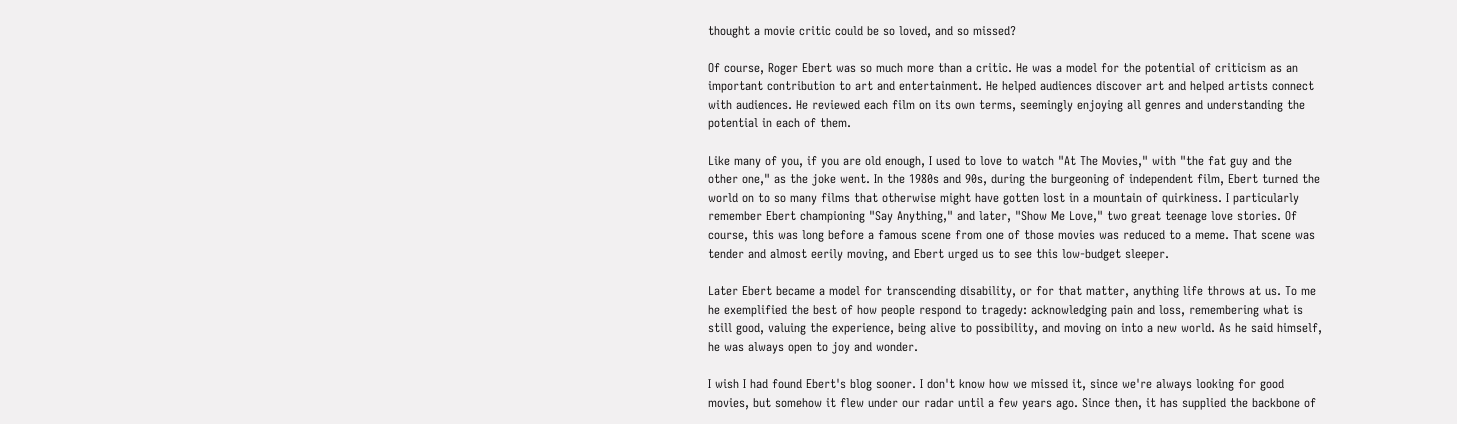thought a movie critic could be so loved, and so missed?

Of course, Roger Ebert was so much more than a critic. He was a model for the potential of criticism as an important contribution to art and entertainment. He helped audiences discover art and helped artists connect with audiences. He reviewed each film on its own terms, seemingly enjoying all genres and understanding the potential in each of them.

Like many of you, if you are old enough, I used to love to watch "At The Movies," with "the fat guy and the other one," as the joke went. In the 1980s and 90s, during the burgeoning of independent film, Ebert turned the world on to so many films that otherwise might have gotten lost in a mountain of quirkiness. I particularly remember Ebert championing "Say Anything," and later, "Show Me Love," two great teenage love stories. Of course, this was long before a famous scene from one of those movies was reduced to a meme. That scene was tender and almost eerily moving, and Ebert urged us to see this low-budget sleeper.

Later Ebert became a model for transcending disability, or for that matter, anything life throws at us. To me he exemplified the best of how people respond to tragedy: acknowledging pain and loss, remembering what is still good, valuing the experience, being alive to possibility, and moving on into a new world. As he said himself, he was always open to joy and wonder.

I wish I had found Ebert's blog sooner. I don't know how we missed it, since we're always looking for good movies, but somehow it flew under our radar until a few years ago. Since then, it has supplied the backbone of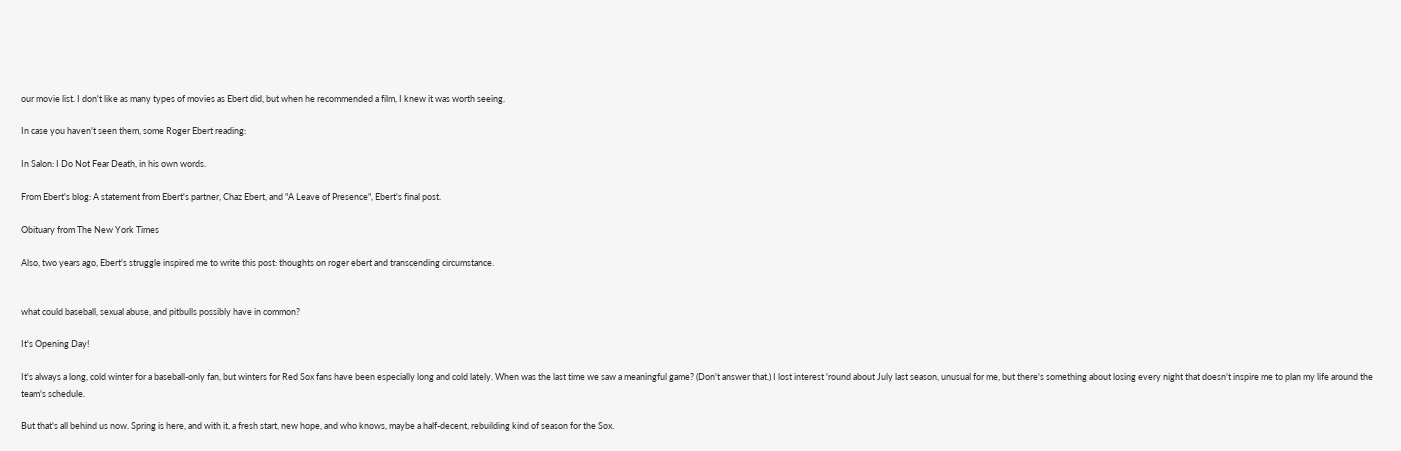our movie list. I don't like as many types of movies as Ebert did, but when he recommended a film, I knew it was worth seeing.

In case you haven't seen them, some Roger Ebert reading:

In Salon: I Do Not Fear Death, in his own words.

From Ebert's blog: A statement from Ebert's partner, Chaz Ebert, and "A Leave of Presence", Ebert's final post.

Obituary from The New York Times

Also, two years ago, Ebert's struggle inspired me to write this post: thoughts on roger ebert and transcending circumstance.


what could baseball, sexual abuse, and pitbulls possibly have in common?

It's Opening Day!

It's always a long, cold winter for a baseball-only fan, but winters for Red Sox fans have been especially long and cold lately. When was the last time we saw a meaningful game? (Don't answer that.) I lost interest 'round about July last season, unusual for me, but there's something about losing every night that doesn't inspire me to plan my life around the team's schedule.

But that's all behind us now. Spring is here, and with it, a fresh start, new hope, and who knows, maybe a half-decent, rebuilding kind of season for the Sox.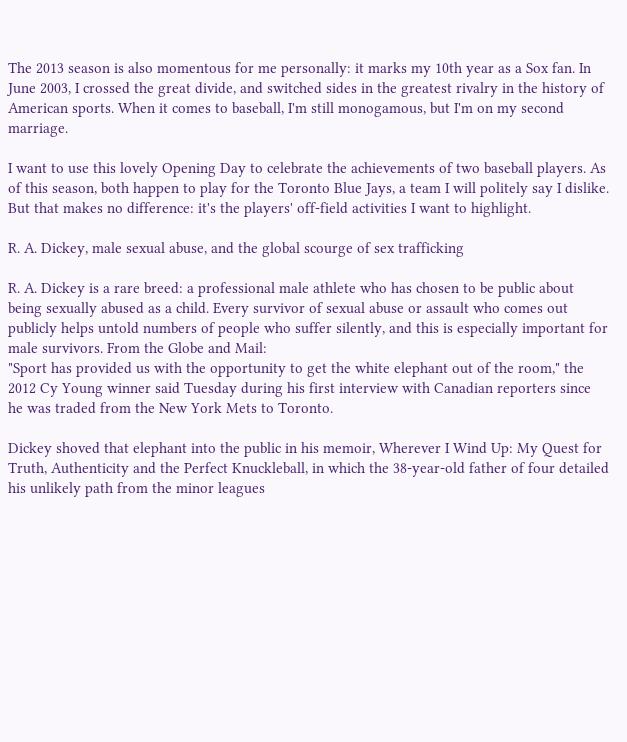The 2013 season is also momentous for me personally: it marks my 10th year as a Sox fan. In June 2003, I crossed the great divide, and switched sides in the greatest rivalry in the history of American sports. When it comes to baseball, I'm still monogamous, but I'm on my second marriage.

I want to use this lovely Opening Day to celebrate the achievements of two baseball players. As of this season, both happen to play for the Toronto Blue Jays, a team I will politely say I dislike. But that makes no difference: it's the players' off-field activities I want to highlight.

R. A. Dickey, male sexual abuse, and the global scourge of sex trafficking

R. A. Dickey is a rare breed: a professional male athlete who has chosen to be public about being sexually abused as a child. Every survivor of sexual abuse or assault who comes out publicly helps untold numbers of people who suffer silently, and this is especially important for male survivors. From the Globe and Mail:
"Sport has provided us with the opportunity to get the white elephant out of the room," the 2012 Cy Young winner said Tuesday during his first interview with Canadian reporters since he was traded from the New York Mets to Toronto.

Dickey shoved that elephant into the public in his memoir, Wherever I Wind Up: My Quest for Truth, Authenticity and the Perfect Knuckleball, in which the 38-year-old father of four detailed his unlikely path from the minor leagues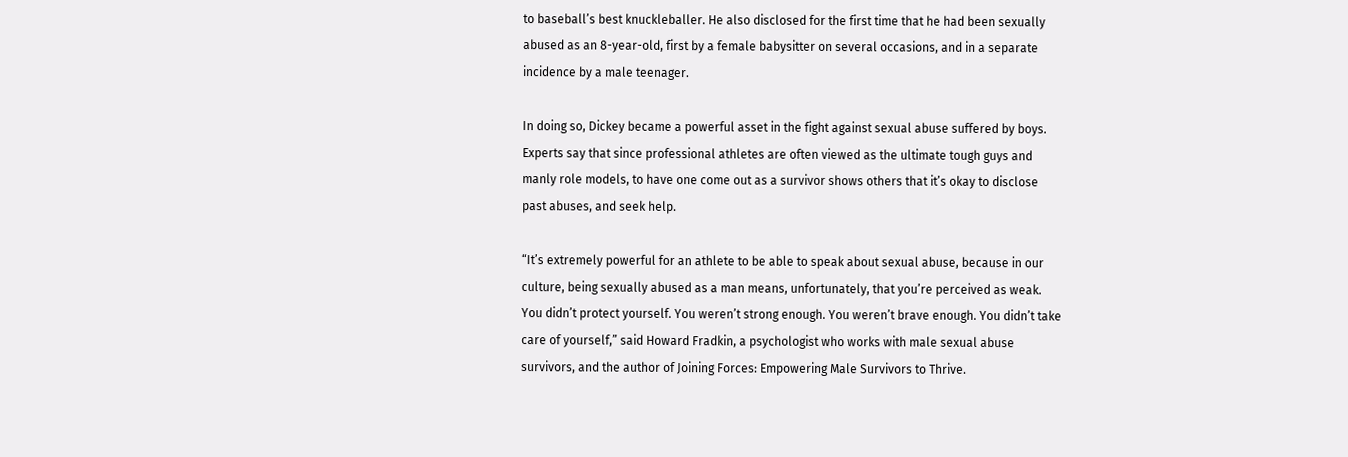to baseball’s best knuckleballer. He also disclosed for the first time that he had been sexually abused as an 8-year-old, first by a female babysitter on several occasions, and in a separate incidence by a male teenager.

In doing so, Dickey became a powerful asset in the fight against sexual abuse suffered by boys. Experts say that since professional athletes are often viewed as the ultimate tough guys and manly role models, to have one come out as a survivor shows others that it’s okay to disclose past abuses, and seek help.

“It’s extremely powerful for an athlete to be able to speak about sexual abuse, because in our culture, being sexually abused as a man means, unfortunately, that you’re perceived as weak. You didn’t protect yourself. You weren’t strong enough. You weren’t brave enough. You didn’t take care of yourself,” said Howard Fradkin, a psychologist who works with male sexual abuse survivors, and the author of Joining Forces: Empowering Male Survivors to Thrive.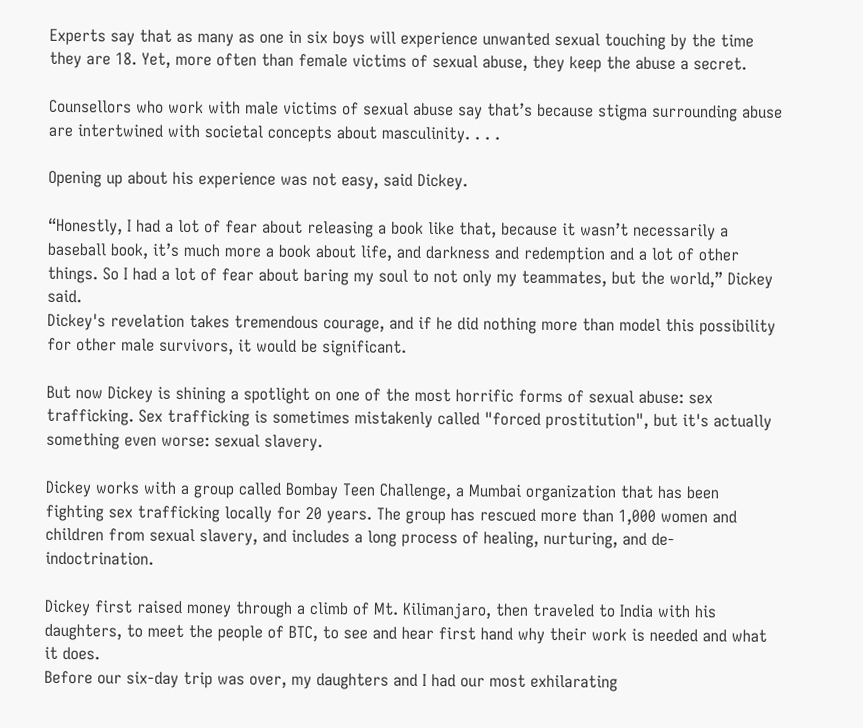Experts say that as many as one in six boys will experience unwanted sexual touching by the time they are 18. Yet, more often than female victims of sexual abuse, they keep the abuse a secret.

Counsellors who work with male victims of sexual abuse say that’s because stigma surrounding abuse are intertwined with societal concepts about masculinity. . . .

Opening up about his experience was not easy, said Dickey.

“Honestly, I had a lot of fear about releasing a book like that, because it wasn’t necessarily a baseball book, it’s much more a book about life, and darkness and redemption and a lot of other things. So I had a lot of fear about baring my soul to not only my teammates, but the world,” Dickey said.
Dickey's revelation takes tremendous courage, and if he did nothing more than model this possibility for other male survivors, it would be significant.

But now Dickey is shining a spotlight on one of the most horrific forms of sexual abuse: sex trafficking. Sex trafficking is sometimes mistakenly called "forced prostitution", but it's actually something even worse: sexual slavery.

Dickey works with a group called Bombay Teen Challenge, a Mumbai organization that has been fighting sex trafficking locally for 20 years. The group has rescued more than 1,000 women and children from sexual slavery, and includes a long process of healing, nurturing, and de-indoctrination.

Dickey first raised money through a climb of Mt. Kilimanjaro, then traveled to India with his daughters, to meet the people of BTC, to see and hear first hand why their work is needed and what it does.
Before our six-day trip was over, my daughters and I had our most exhilarating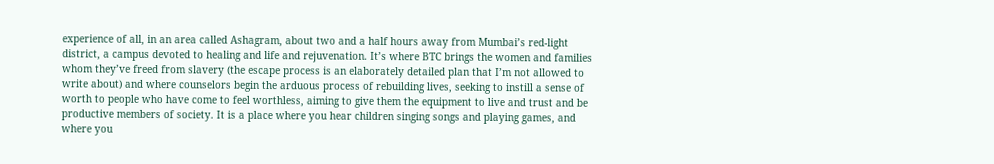experience of all, in an area called Ashagram, about two and a half hours away from Mumbai’s red-light district, a campus devoted to healing and life and rejuvenation. It’s where BTC brings the women and families whom they’ve freed from slavery (the escape process is an elaborately detailed plan that I’m not allowed to write about) and where counselors begin the arduous process of rebuilding lives, seeking to instill a sense of worth to people who have come to feel worthless, aiming to give them the equipment to live and trust and be productive members of society. It is a place where you hear children singing songs and playing games, and where you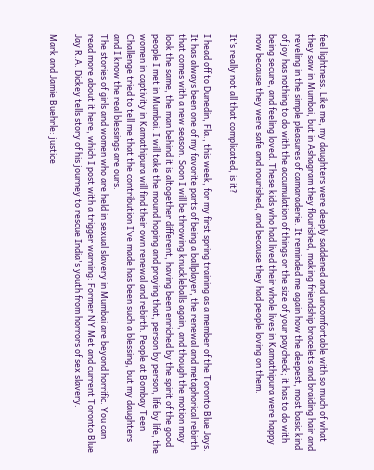feel lightness. Like me, my daughters were deeply saddened and uncomfortable with so much of what they saw in Mumbai, but in Ashagram they flourished, making friendship bracelets and braiding hair and reveling in the simple pleasures of camaraderie. It reminded me again how the deepest, most basic kind of joy has nothing to do with the accumulation of things or the size of your paycheck; it has to do with being secure, and feeling loved. These kids who had lived their whole lives in Kamathipura were happy now because they were safe and nourished, and because they had people loving on them.

It’s really not all that complicated, is it?

I head off to Dunedin, Fla., this week, for my first spring training as a member of the Toronto Blue Jays. It has always been one of my favorite parts of being a ballplayer, the renewal and metaphorical rebirth that comes with a new season. Soon I will be throwing knuckleballs again, and though the motion may look the same, the man behind it is altogether different, having been enriched by the spirit of the good people I met in Mumbai. I will take the mound hoping and praying that, person by person, life by life, the women in captivity in Kamathipura will find their own renewal and rebirth. People at Bombay Teen Challenge tried to tell me that the contribution I’ve made has been such a blessing, but my daughters and I know the real blessings are ours.
The stories of girls and women who are held in sexual slavery in Mumbai are beyond horrific. You can read more about it here, which I post with a trigger warning: Former NY Met and current Toronto Blue Jay R.A. Dickey tells story of his journey to rescue India's youth from horrors of sex slavery.

Mark and Jamie Buehrle: justice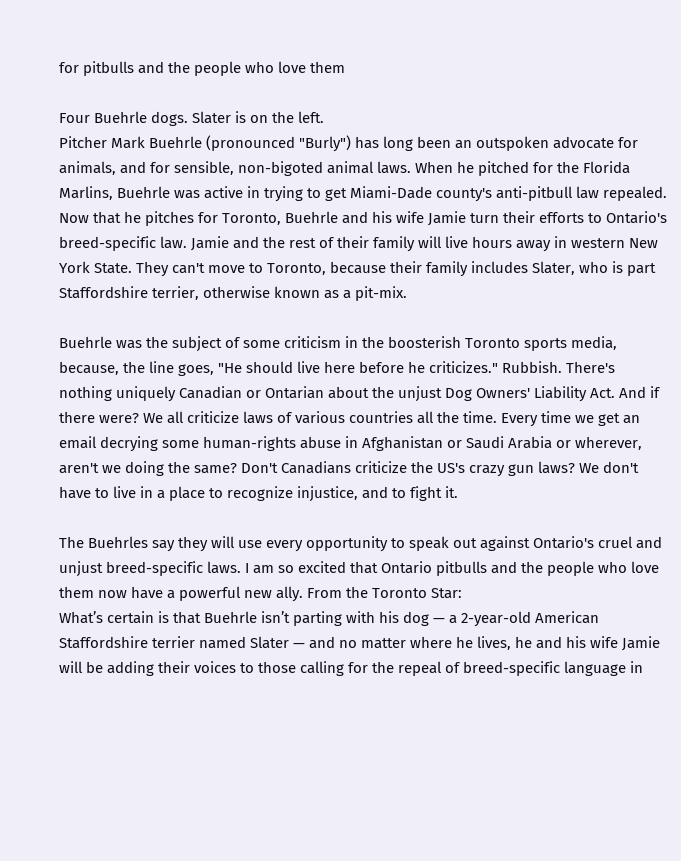for pitbulls and the people who love them

Four Buehrle dogs. Slater is on the left.
Pitcher Mark Buehrle (pronounced "Burly") has long been an outspoken advocate for animals, and for sensible, non-bigoted animal laws. When he pitched for the Florida Marlins, Buehrle was active in trying to get Miami-Dade county's anti-pitbull law repealed. Now that he pitches for Toronto, Buehrle and his wife Jamie turn their efforts to Ontario's breed-specific law. Jamie and the rest of their family will live hours away in western New York State. They can't move to Toronto, because their family includes Slater, who is part Staffordshire terrier, otherwise known as a pit-mix.

Buehrle was the subject of some criticism in the boosterish Toronto sports media, because, the line goes, "He should live here before he criticizes." Rubbish. There's nothing uniquely Canadian or Ontarian about the unjust Dog Owners' Liability Act. And if there were? We all criticize laws of various countries all the time. Every time we get an email decrying some human-rights abuse in Afghanistan or Saudi Arabia or wherever, aren't we doing the same? Don't Canadians criticize the US's crazy gun laws? We don't have to live in a place to recognize injustice, and to fight it.

The Buehrles say they will use every opportunity to speak out against Ontario's cruel and unjust breed-specific laws. I am so excited that Ontario pitbulls and the people who love them now have a powerful new ally. From the Toronto Star:
What’s certain is that Buehrle isn’t parting with his dog — a 2-year-old American Staffordshire terrier named Slater — and no matter where he lives, he and his wife Jamie will be adding their voices to those calling for the repeal of breed-specific language in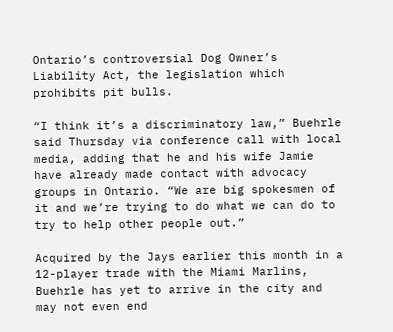Ontario’s controversial Dog Owner’s Liability Act, the legislation which prohibits pit bulls.

“I think it’s a discriminatory law,” Buehrle said Thursday via conference call with local media, adding that he and his wife Jamie have already made contact with advocacy groups in Ontario. “We are big spokesmen of it and we’re trying to do what we can do to try to help other people out.”

Acquired by the Jays earlier this month in a 12-player trade with the Miami Marlins, Buehrle has yet to arrive in the city and may not even end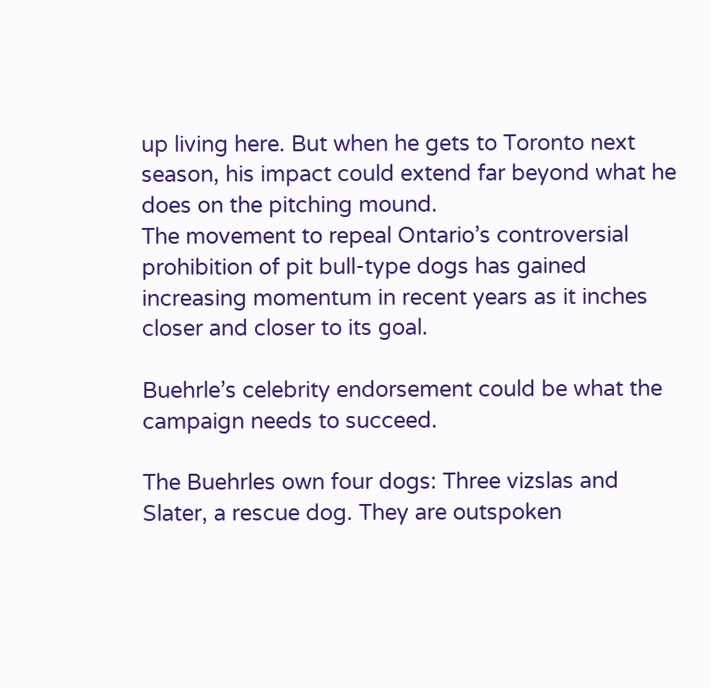up living here. But when he gets to Toronto next season, his impact could extend far beyond what he does on the pitching mound.
The movement to repeal Ontario’s controversial prohibition of pit bull-type dogs has gained increasing momentum in recent years as it inches closer and closer to its goal.

Buehrle’s celebrity endorsement could be what the campaign needs to succeed.

The Buehrles own four dogs: Three vizslas and Slater, a rescue dog. They are outspoken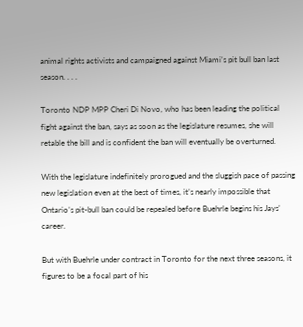animal rights activists and campaigned against Miami’s pit bull ban last season. . . .

Toronto NDP MPP Cheri Di Novo, who has been leading the political fight against the ban, says as soon as the legislature resumes, she will retable the bill and is confident the ban will eventually be overturned.

With the legislature indefinitely prorogued and the sluggish pace of passing new legislation even at the best of times, it’s nearly impossible that Ontario’s pit-bull ban could be repealed before Buehrle begins his Jays’ career.

But with Buehrle under contract in Toronto for the next three seasons, it figures to be a focal part of his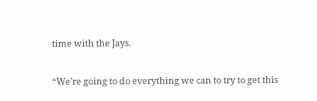time with the Jays.

“We’re going to do everything we can to try to get this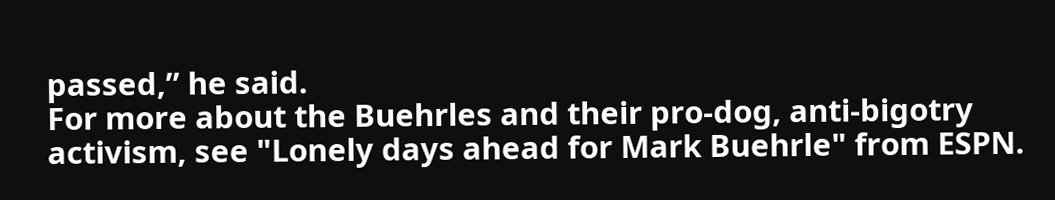passed,” he said.
For more about the Buehrles and their pro-dog, anti-bigotry activism, see "Lonely days ahead for Mark Buehrle" from ESPN.